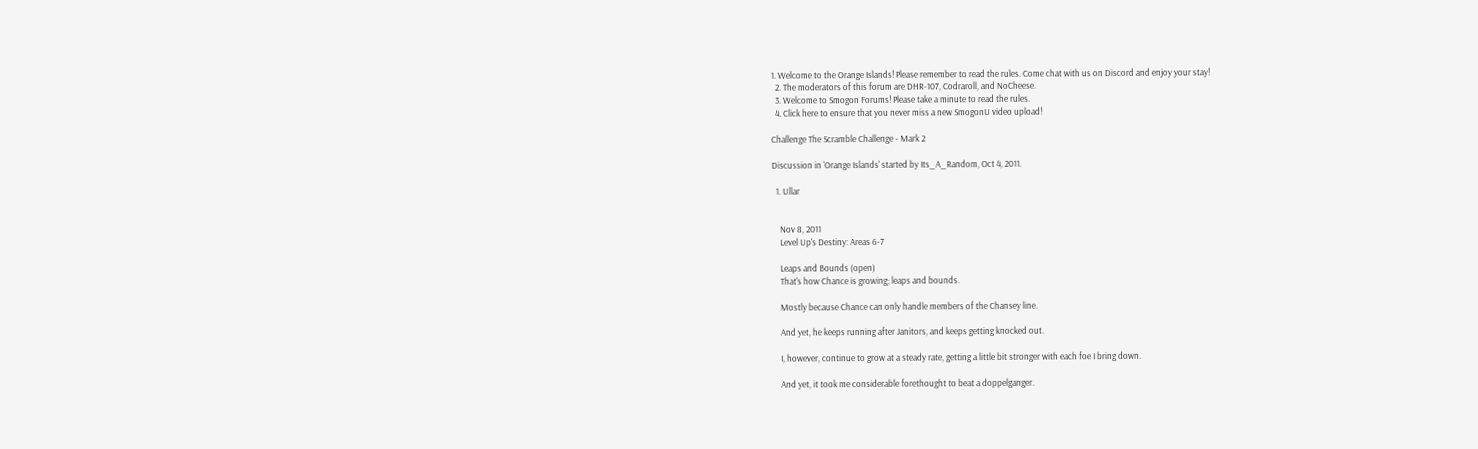1. Welcome to the Orange Islands! Please remember to read the rules. Come chat with us on Discord and enjoy your stay!
  2. The moderators of this forum are DHR-107, Codraroll, and NoCheese.
  3. Welcome to Smogon Forums! Please take a minute to read the rules.
  4. Click here to ensure that you never miss a new SmogonU video upload!

Challenge The Scramble Challenge - Mark 2

Discussion in 'Orange Islands' started by Its_A_Random, Oct 4, 2011.

  1. Ullar


    Nov 8, 2011
    Level Up's Destiny: Areas 6-7

    Leaps and Bounds (open)
    That's how Chance is growing; leaps and bounds.

    Mostly because Chance can only handle members of the Chansey line.

    And yet, he keeps running after Janitors, and keeps getting knocked out.

    I, however, continue to grow at a steady rate, getting a little bit stronger with each foe I bring down.

    And yet, it took me considerable forethought to beat a doppelganger.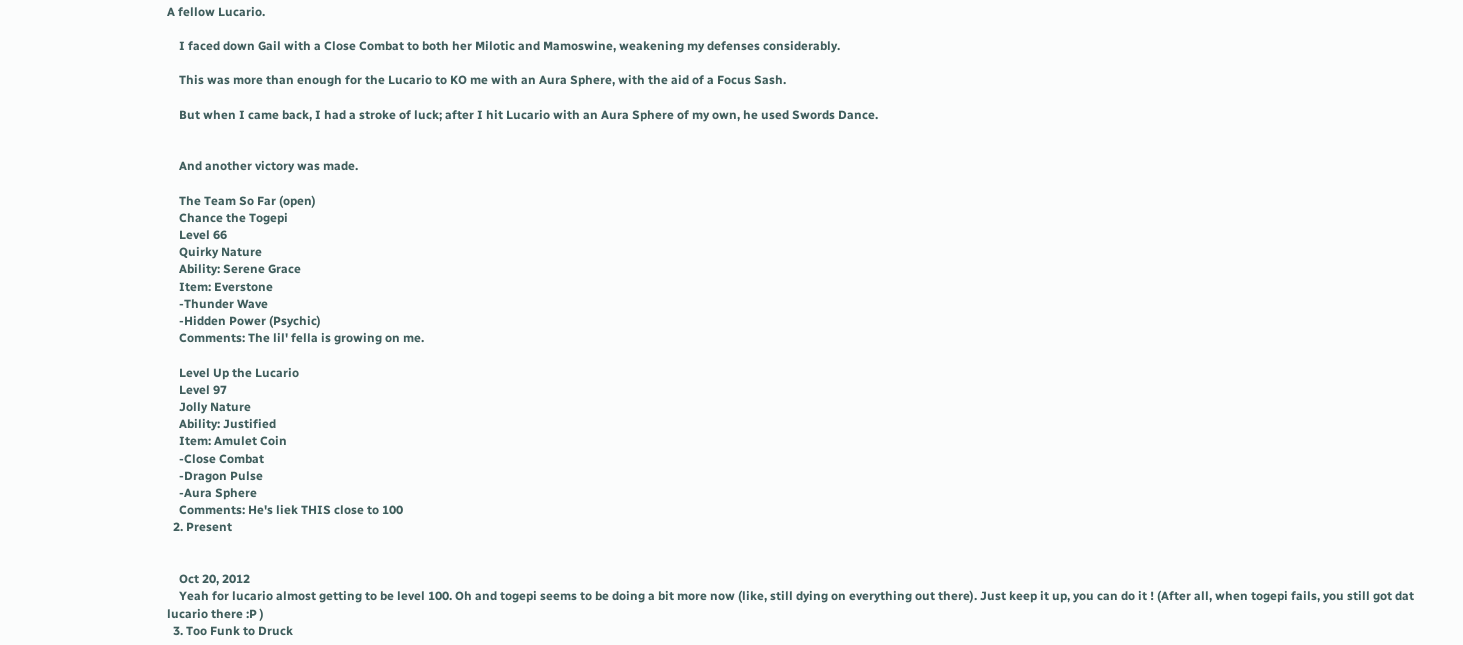A fellow Lucario.

    I faced down Gail with a Close Combat to both her Milotic and Mamoswine, weakening my defenses considerably.

    This was more than enough for the Lucario to KO me with an Aura Sphere, with the aid of a Focus Sash.

    But when I came back, I had a stroke of luck; after I hit Lucario with an Aura Sphere of my own, he used Swords Dance.


    And another victory was made.

    The Team So Far (open)
    Chance the Togepi
    Level 66
    Quirky Nature
    Ability: Serene Grace
    Item: Everstone
    -Thunder Wave
    -Hidden Power (Psychic)
    Comments: The lil' fella is growing on me.

    Level Up the Lucario
    Level 97
    Jolly Nature
    Ability: Justified
    Item: Amulet Coin
    -Close Combat
    -Dragon Pulse
    -Aura Sphere
    Comments: He's liek THIS close to 100
  2. Present


    Oct 20, 2012
    Yeah for lucario almost getting to be level 100. Oh and togepi seems to be doing a bit more now (like, still dying on everything out there). Just keep it up, you can do it ! (After all, when togepi fails, you still got dat lucario there :P )
  3. Too Funk to Druck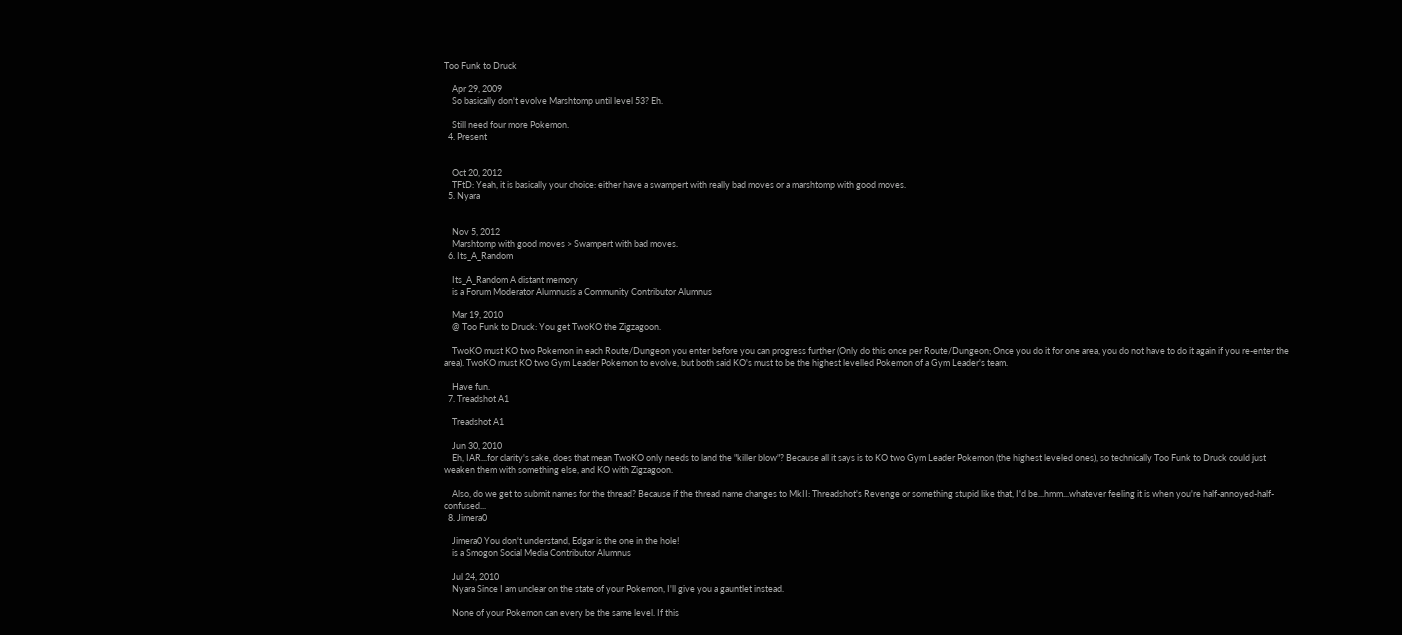Too Funk to Druck

    Apr 29, 2009
    So basically don't evolve Marshtomp until level 53? Eh.

    Still need four more Pokemon.
  4. Present


    Oct 20, 2012
    TFtD: Yeah, it is basically your choice: either have a swampert with really bad moves or a marshtomp with good moves.
  5. Nyara


    Nov 5, 2012
    Marshtomp with good moves > Swampert with bad moves.
  6. Its_A_Random

    Its_A_Random A distant memory
    is a Forum Moderator Alumnusis a Community Contributor Alumnus

    Mar 19, 2010
    @ Too Funk to Druck: You get TwoKO the Zigzagoon.

    TwoKO must KO two Pokemon in each Route/Dungeon you enter before you can progress further (Only do this once per Route/Dungeon; Once you do it for one area, you do not have to do it again if you re-enter the area). TwoKO must KO two Gym Leader Pokemon to evolve, but both said KO's must to be the highest levelled Pokemon of a Gym Leader's team.

    Have fun.
  7. Treadshot A1

    Treadshot A1

    Jun 30, 2010
    Eh, IAR...for clarity's sake, does that mean TwoKO only needs to land the "killer blow"? Because all it says is to KO two Gym Leader Pokemon (the highest leveled ones), so technically Too Funk to Druck could just weaken them with something else, and KO with Zigzagoon.

    Also, do we get to submit names for the thread? Because if the thread name changes to MkII: Threadshot's Revenge or something stupid like that, I'd be...hmm...whatever feeling it is when you're half-annoyed-half-confused...
  8. Jimera0

    Jimera0 You don't understand, Edgar is the one in the hole!
    is a Smogon Social Media Contributor Alumnus

    Jul 24, 2010
    Nyara Since I am unclear on the state of your Pokemon, I'll give you a gauntlet instead.

    None of your Pokemon can every be the same level. If this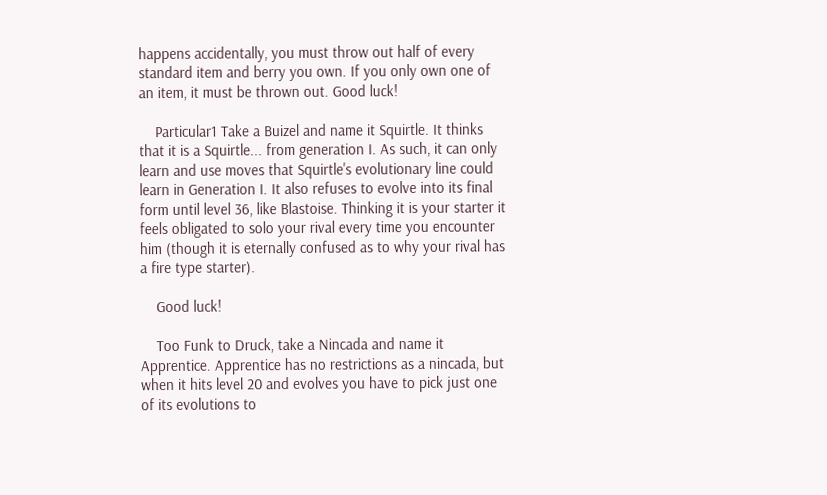happens accidentally, you must throw out half of every standard item and berry you own. If you only own one of an item, it must be thrown out. Good luck!

    Particular1 Take a Buizel and name it Squirtle. It thinks that it is a Squirtle... from generation I. As such, it can only learn and use moves that Squirtle's evolutionary line could learn in Generation I. It also refuses to evolve into its final form until level 36, like Blastoise. Thinking it is your starter it feels obligated to solo your rival every time you encounter him (though it is eternally confused as to why your rival has a fire type starter).

    Good luck!

    Too Funk to Druck, take a Nincada and name it Apprentice. Apprentice has no restrictions as a nincada, but when it hits level 20 and evolves you have to pick just one of its evolutions to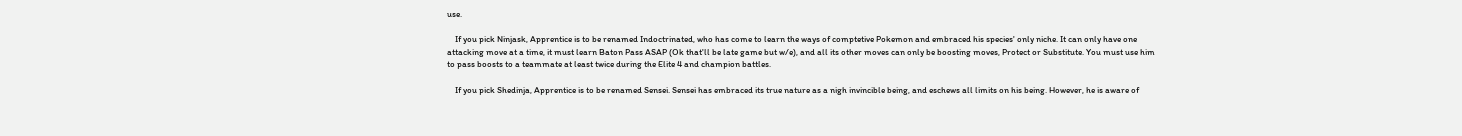use.

    If you pick Ninjask, Apprentice is to be renamed Indoctrinated, who has come to learn the ways of comptetive Pokemon and embraced his species' only niche. It can only have one attacking move at a time, it must learn Baton Pass ASAP (Ok that'll be late game but w/e), and all its other moves can only be boosting moves, Protect or Substitute. You must use him to pass boosts to a teammate at least twice during the Elite 4 and champion battles.

    If you pick Shedinja, Apprentice is to be renamed Sensei. Sensei has embraced its true nature as a nigh invincible being, and eschews all limits on his being. However, he is aware of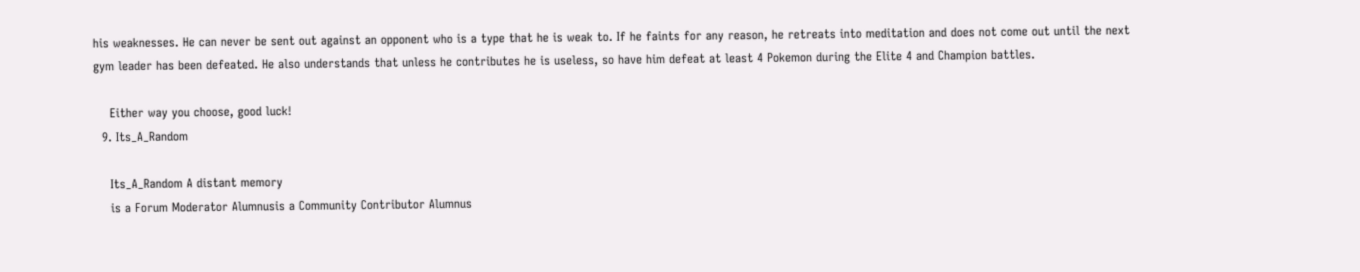his weaknesses. He can never be sent out against an opponent who is a type that he is weak to. If he faints for any reason, he retreats into meditation and does not come out until the next gym leader has been defeated. He also understands that unless he contributes he is useless, so have him defeat at least 4 Pokemon during the Elite 4 and Champion battles.

    Either way you choose, good luck!
  9. Its_A_Random

    Its_A_Random A distant memory
    is a Forum Moderator Alumnusis a Community Contributor Alumnus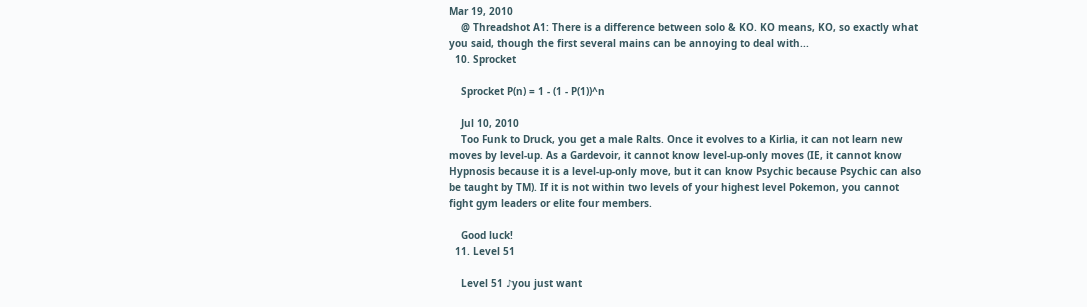Mar 19, 2010
    @ Threadshot A1: There is a difference between solo & KO. KO means, KO, so exactly what you said, though the first several mains can be annoying to deal with...
  10. Sprocket

    Sprocket P(n) = 1 - (1 - P(1))^n

    Jul 10, 2010
    Too Funk to Druck, you get a male Ralts. Once it evolves to a Kirlia, it can not learn new moves by level-up. As a Gardevoir, it cannot know level-up-only moves (IE, it cannot know Hypnosis because it is a level-up-only move, but it can know Psychic because Psychic can also be taught by TM). If it is not within two levels of your highest level Pokemon, you cannot fight gym leaders or elite four members.

    Good luck!
  11. Level 51

    Level 51 ♪you just want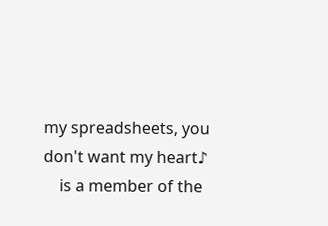my spreadsheets, you don't want my heart♪
    is a member of the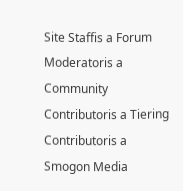Site Staffis a Forum Moderatoris a Community Contributoris a Tiering Contributoris a Smogon Media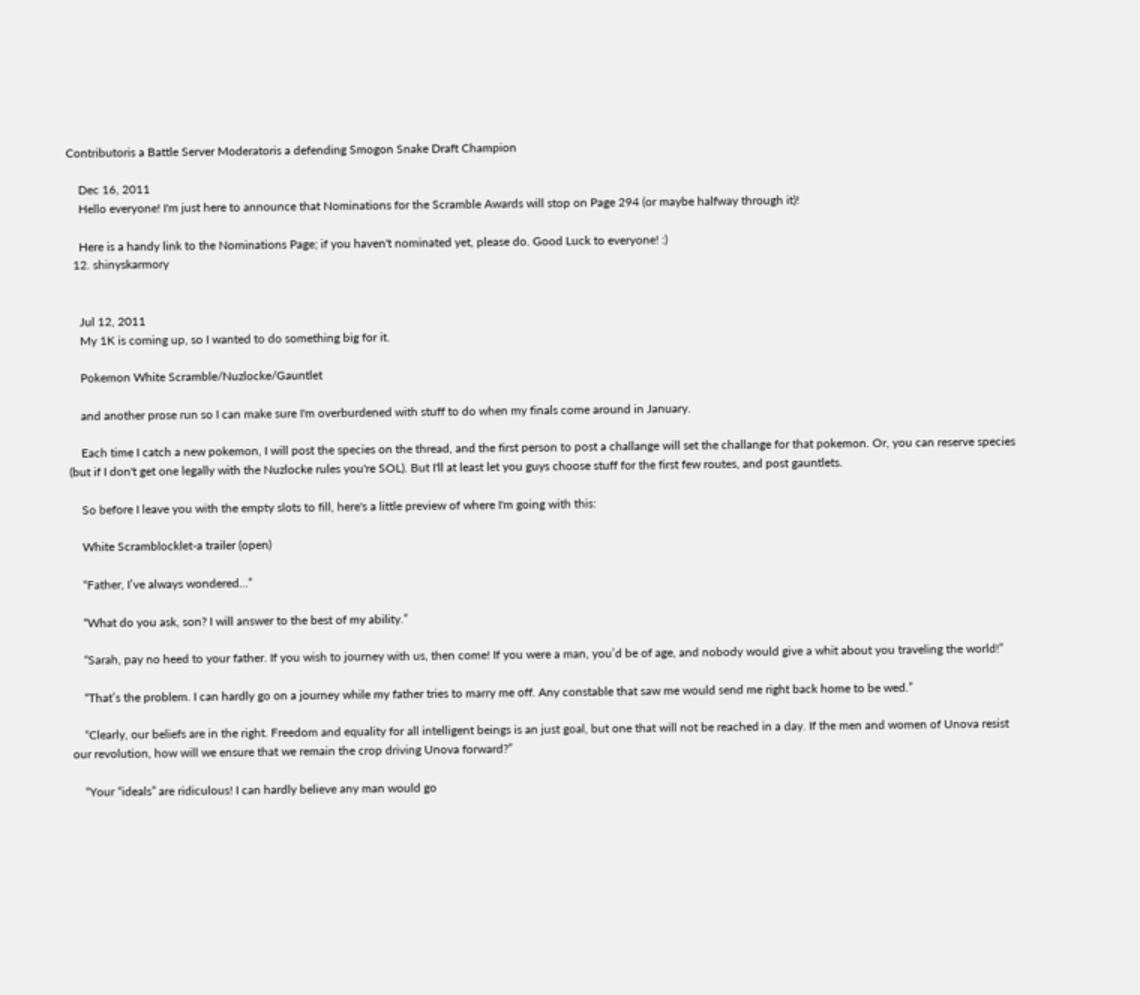Contributoris a Battle Server Moderatoris a defending Smogon Snake Draft Champion

    Dec 16, 2011
    Hello everyone! I'm just here to announce that Nominations for the Scramble Awards will stop on Page 294 (or maybe halfway through it)!

    Here is a handy link to the Nominations Page; if you haven't nominated yet, please do. Good Luck to everyone! :)
  12. shinyskarmory


    Jul 12, 2011
    My 1K is coming up, so I wanted to do something big for it.

    Pokemon White Scramble/Nuzlocke/Gauntlet

    and another prose run so I can make sure I'm overburdened with stuff to do when my finals come around in January.

    Each time I catch a new pokemon, I will post the species on the thread, and the first person to post a challange will set the challange for that pokemon. Or, you can reserve species (but if I don't get one legally with the Nuzlocke rules you're SOL). But I'll at least let you guys choose stuff for the first few routes, and post gauntlets.

    So before I leave you with the empty slots to fill, here's a little preview of where I'm going with this:

    White Scramblocklet-a trailer (open)

    “Father, I’ve always wondered...”

    “What do you ask, son? I will answer to the best of my ability.”

    “Sarah, pay no heed to your father. If you wish to journey with us, then come! If you were a man, you’d be of age, and nobody would give a whit about you traveling the world!”

    “That’s the problem. I can hardly go on a journey while my father tries to marry me off. Any constable that saw me would send me right back home to be wed.”

    “Clearly, our beliefs are in the right. Freedom and equality for all intelligent beings is an just goal, but one that will not be reached in a day. If the men and women of Unova resist our revolution, how will we ensure that we remain the crop driving Unova forward?”

    “Your “ideals” are ridiculous! I can hardly believe any man would go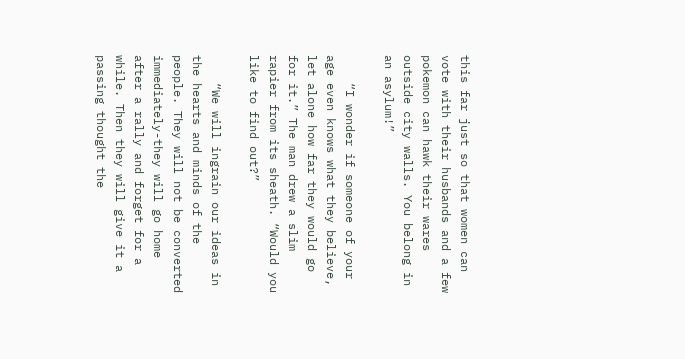this far just so that women can vote with their husbands and a few pokemon can hawk their wares outside city walls. You belong in an asylum!”

    “I wonder if someone of your age even knows what they believe, let alone how far they would go for it.” The man drew a slim rapier from its sheath. “Would you like to find out?”

    “We will ingrain our ideas in the hearts and minds of the people. They will not be converted immediately-they will go home after a rally and forget for a while. Then they will give it a passing thought the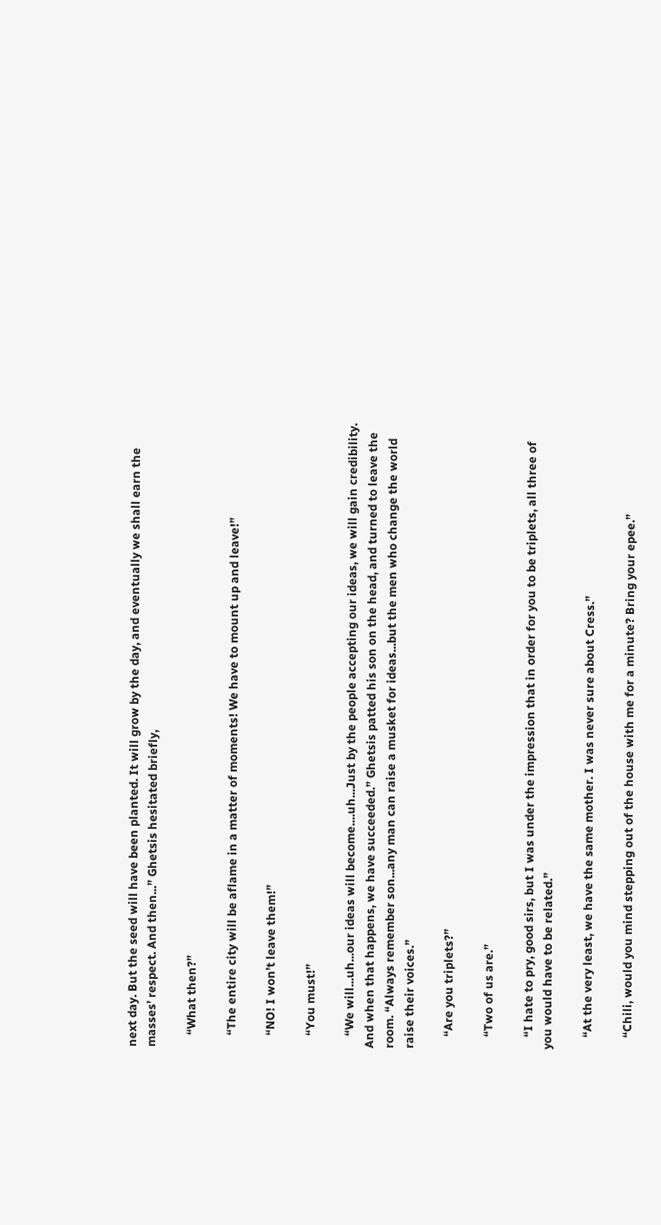next day. But the seed will have been planted. It will grow by the day, and eventually we shall earn the masses’ respect. And then...” Ghetsis hesitated briefly,

    “What then?”

    “The entire city will be aflame in a matter of moments! We have to mount up and leave!”

    “NO! I won’t leave them!”

    “You must!”

    “We will...uh...our ideas will become....uh...Just by the people accepting our ideas, we will gain credibility. And when that happens, we have succeeded.” Ghetsis patted his son on the head, and turned to leave the room. “Always remember son...any man can raise a musket for ideas...but the men who change the world raise their voices.”

    “Are you triplets?”

    “Two of us are.”

    “I hate to pry, good sirs, but I was under the impression that in order for you to be triplets, all three of you would have to be related.”

    “At the very least, we have the same mother. I was never sure about Cress.”

    “Chili, would you mind stepping out of the house with me for a minute? Bring your epee.”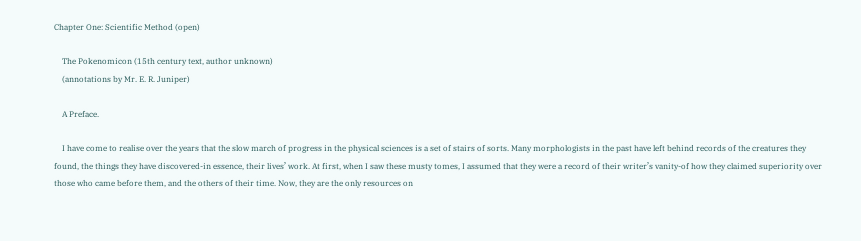Chapter One: Scientific Method (open)

    The Pokenomicon (15th century text, author unknown)
    (annotations by Mr. E. R. Juniper)

    A Preface.

    I have come to realise over the years that the slow march of progress in the physical sciences is a set of stairs of sorts. Many morphologists in the past have left behind records of the creatures they found, the things they have discovered-in essence, their lives’ work. At first, when I saw these musty tomes, I assumed that they were a record of their writer’s vanity-of how they claimed superiority over those who came before them, and the others of their time. Now, they are the only resources on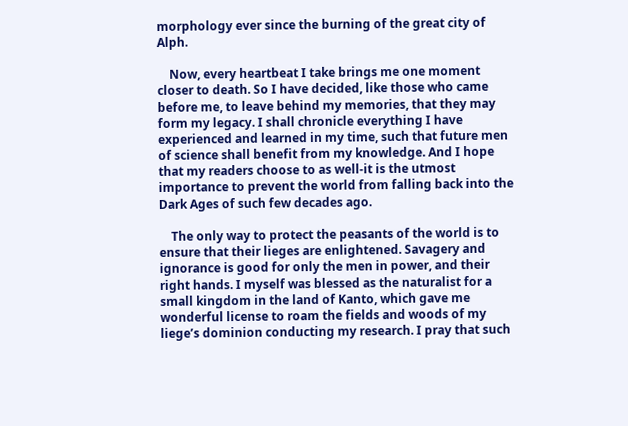morphology ever since the burning of the great city of Alph.

    Now, every heartbeat I take brings me one moment closer to death. So I have decided, like those who came before me, to leave behind my memories, that they may form my legacy. I shall chronicle everything I have experienced and learned in my time, such that future men of science shall benefit from my knowledge. And I hope that my readers choose to as well-it is the utmost importance to prevent the world from falling back into the Dark Ages of such few decades ago.

    The only way to protect the peasants of the world is to ensure that their lieges are enlightened. Savagery and ignorance is good for only the men in power, and their right hands. I myself was blessed as the naturalist for a small kingdom in the land of Kanto, which gave me wonderful license to roam the fields and woods of my liege’s dominion conducting my research. I pray that such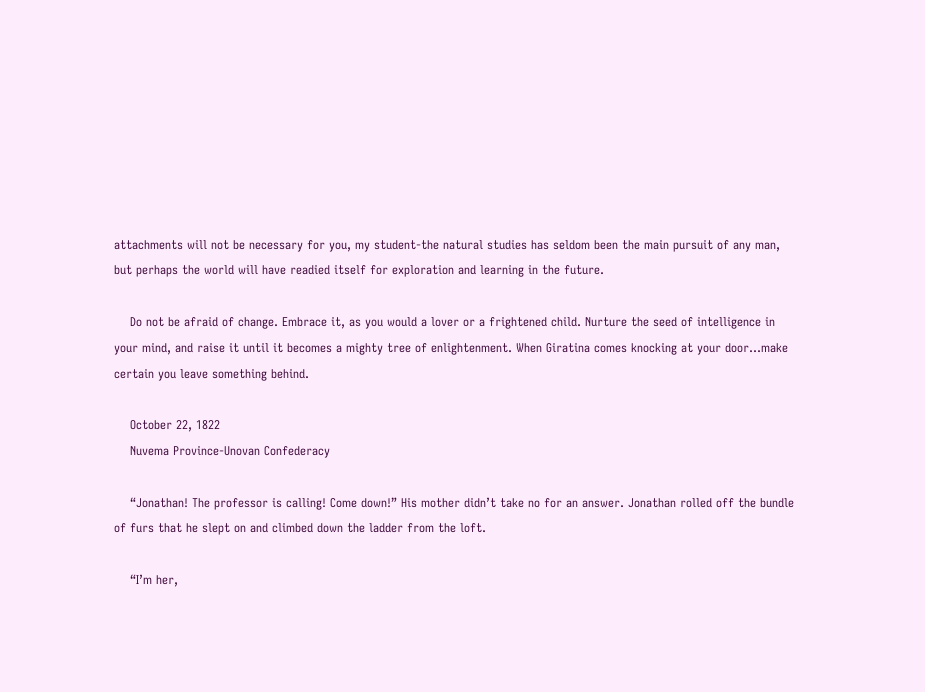attachments will not be necessary for you, my student-the natural studies has seldom been the main pursuit of any man, but perhaps the world will have readied itself for exploration and learning in the future.

    Do not be afraid of change. Embrace it, as you would a lover or a frightened child. Nurture the seed of intelligence in your mind, and raise it until it becomes a mighty tree of enlightenment. When Giratina comes knocking at your door...make certain you leave something behind.

    October 22, 1822
    Nuvema Province-Unovan Confederacy

    “Jonathan! The professor is calling! Come down!” His mother didn’t take no for an answer. Jonathan rolled off the bundle of furs that he slept on and climbed down the ladder from the loft.

    “I’m her,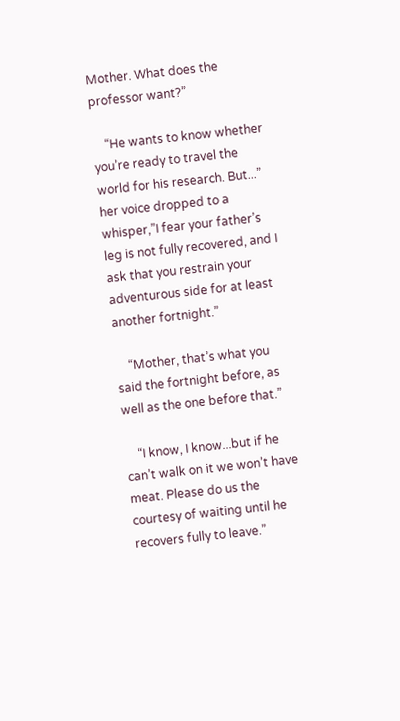Mother. What does the professor want?”

    “He wants to know whether you’re ready to travel the world for his research. But...” her voice dropped to a whisper,”I fear your father’s leg is not fully recovered, and I ask that you restrain your adventurous side for at least another fortnight.”

    “Mother, that’s what you said the fortnight before, as well as the one before that.”

    “I know, I know...but if he can’t walk on it we won’t have meat. Please do us the courtesy of waiting until he recovers fully to leave.”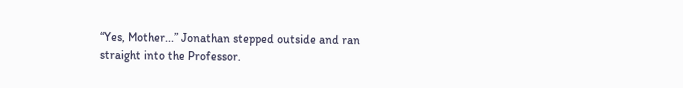“Yes, Mother...” Jonathan stepped outside and ran straight into the Professor.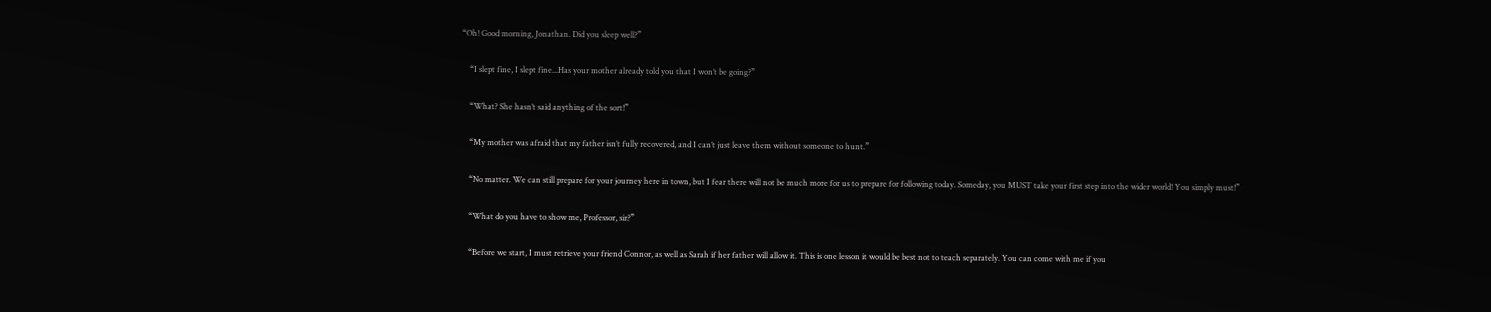“Oh! Good morning, Jonathan. Did you sleep well?”

    “I slept fine, I slept fine...Has your mother already told you that I won’t be going?”

    “What? She hasn’t said anything of the sort!”

    “My mother was afraid that my father isn’t fully recovered, and I can’t just leave them without someone to hunt.”

    “No matter. We can still prepare for your journey here in town, but I fear there will not be much more for us to prepare for following today. Someday, you MUST take your first step into the wider world! You simply must!”

    “What do you have to show me, Professor, sir?”

    “Before we start, I must retrieve your friend Connor, as well as Sarah if her father will allow it. This is one lesson it would be best not to teach separately. You can come with me if you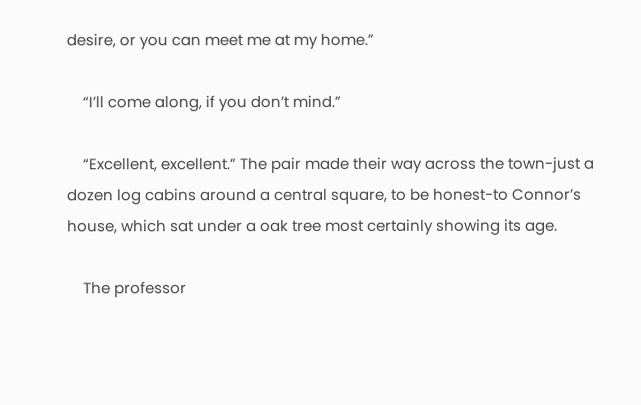desire, or you can meet me at my home.”

    “I’ll come along, if you don’t mind.”

    “Excellent, excellent.” The pair made their way across the town-just a dozen log cabins around a central square, to be honest-to Connor’s house, which sat under a oak tree most certainly showing its age.

    The professor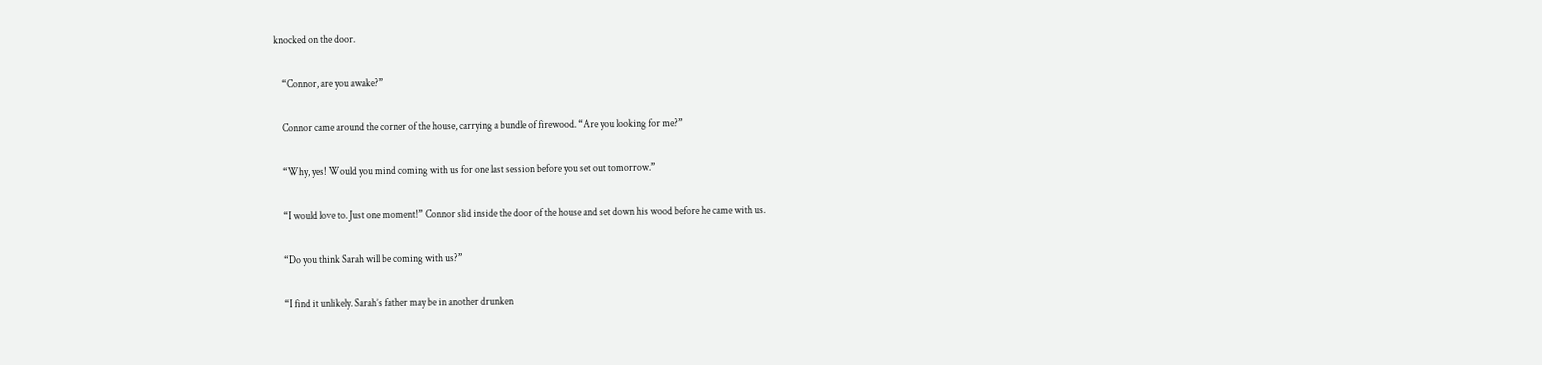knocked on the door.

    “Connor, are you awake?”

    Connor came around the corner of the house, carrying a bundle of firewood. “Are you looking for me?”

    “Why, yes! Would you mind coming with us for one last session before you set out tomorrow.”

    “I would love to. Just one moment!” Connor slid inside the door of the house and set down his wood before he came with us.

    “Do you think Sarah will be coming with us?”

    “I find it unlikely. Sarah’s father may be in another drunken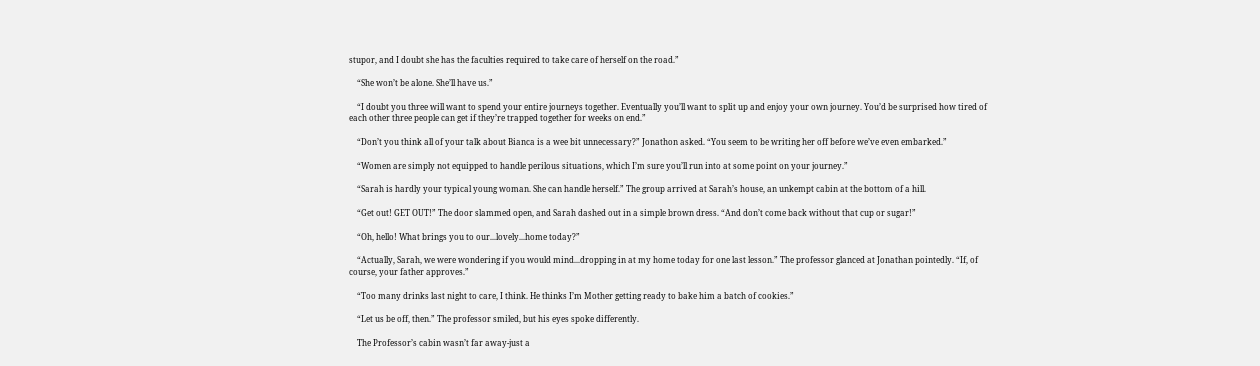stupor, and I doubt she has the faculties required to take care of herself on the road.”

    “She won’t be alone. She’ll have us.”

    “I doubt you three will want to spend your entire journeys together. Eventually you’ll want to split up and enjoy your own journey. You’d be surprised how tired of each other three people can get if they’re trapped together for weeks on end.”

    “Don’t you think all of your talk about Bianca is a wee bit unnecessary?” Jonathon asked. “You seem to be writing her off before we’ve even embarked.”

    “Women are simply not equipped to handle perilous situations, which I’m sure you’ll run into at some point on your journey.”

    “Sarah is hardly your typical young woman. She can handle herself.” The group arrived at Sarah’s house, an unkempt cabin at the bottom of a hill.

    “Get out! GET OUT!” The door slammed open, and Sarah dashed out in a simple brown dress. “And don’t come back without that cup or sugar!”

    “Oh, hello! What brings you to our...lovely...home today?”

    “Actually, Sarah, we were wondering if you would mind...dropping in at my home today for one last lesson.” The professor glanced at Jonathan pointedly. “If, of course, your father approves.”

    “Too many drinks last night to care, I think. He thinks I’m Mother getting ready to bake him a batch of cookies.”

    “Let us be off, then.” The professor smiled, but his eyes spoke differently.

    The Professor’s cabin wasn’t far away-just a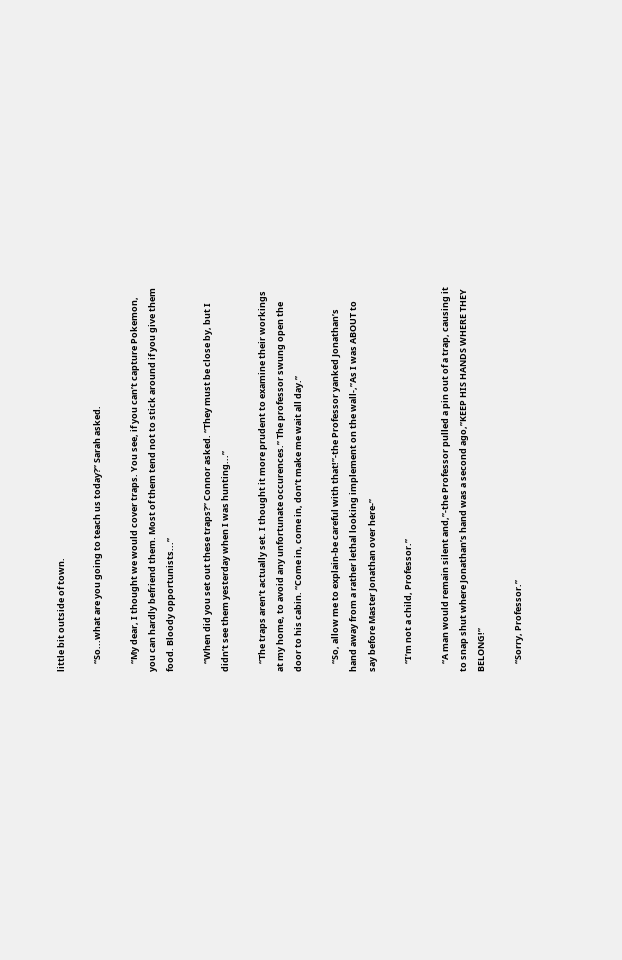little bit outside of town.

    “So...what are you going to teach us today?” Sarah asked.

    “My dear, I thought we would cover traps. You see, if you can’t capture Pokemon, you can hardly befriend them. Most of them tend not to stick around if you give them food. Bloody opportunists...”

    “When did you set out these traps?” Connor asked. “They must be close by, but I didn’t see them yesterday when I was hunting...”

    “The traps aren’t actually set. I thought it more prudent to examine their workings at my home, to avoid any unfortunate occurences.” The professor swung open the door to his cabin. “Come in, come in, don’t make me wait all day.”

    “So, allow me to explain-be careful with that!”-the Professor yanked Jonathan’s hand away from a rather lethal looking implement on the wall-,”As I was ABOUT to say before Master Jonathan over here-”

    “I’m not a child, Professor.”

    “A man would remain silent and,”-the Professor pulled a pin out of a trap, causing it to snap shut where Jonathan’s hand was a second ago,”KEEP HIS HANDS WHERE THEY BELONG!”

    “Sorry, Professor.”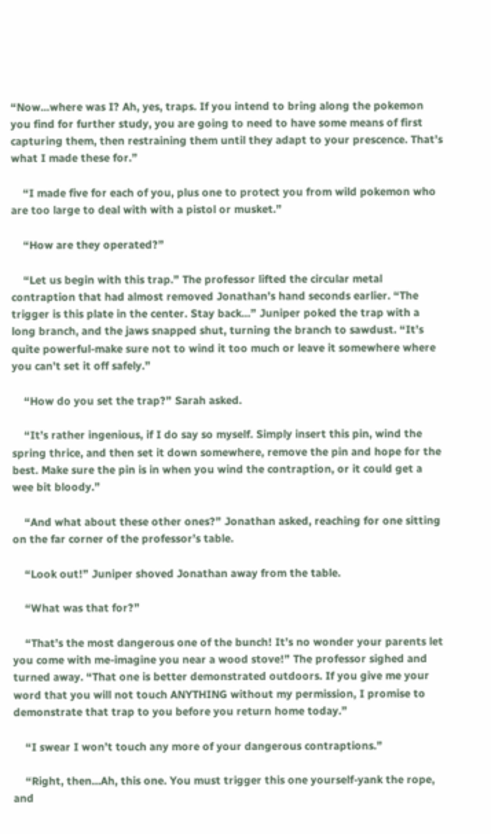“Now...where was I? Ah, yes, traps. If you intend to bring along the pokemon you find for further study, you are going to need to have some means of first capturing them, then restraining them until they adapt to your prescence. That’s what I made these for.”

    “I made five for each of you, plus one to protect you from wild pokemon who are too large to deal with with a pistol or musket.”

    “How are they operated?”

    “Let us begin with this trap.” The professor lifted the circular metal contraption that had almost removed Jonathan’s hand seconds earlier. “The trigger is this plate in the center. Stay back...” Juniper poked the trap with a long branch, and the jaws snapped shut, turning the branch to sawdust. “It’s quite powerful-make sure not to wind it too much or leave it somewhere where you can’t set it off safely.”

    “How do you set the trap?” Sarah asked.

    “It’s rather ingenious, if I do say so myself. Simply insert this pin, wind the spring thrice, and then set it down somewhere, remove the pin and hope for the best. Make sure the pin is in when you wind the contraption, or it could get a wee bit bloody.”

    “And what about these other ones?” Jonathan asked, reaching for one sitting on the far corner of the professor’s table.

    “Look out!” Juniper shoved Jonathan away from the table.

    “What was that for?”

    “That’s the most dangerous one of the bunch! It’s no wonder your parents let you come with me-imagine you near a wood stove!” The professor sighed and turned away. “That one is better demonstrated outdoors. If you give me your word that you will not touch ANYTHING without my permission, I promise to demonstrate that trap to you before you return home today.”

    “I swear I won’t touch any more of your dangerous contraptions.”

    “Right, then...Ah, this one. You must trigger this one yourself-yank the rope, and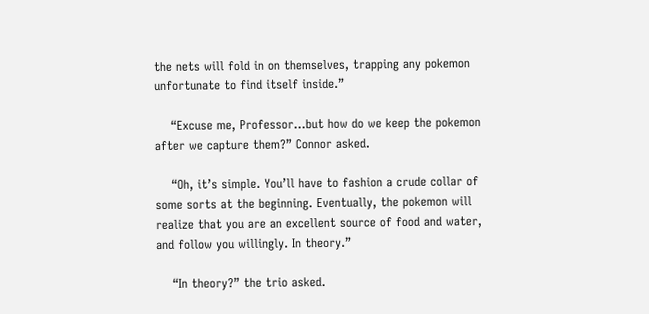the nets will fold in on themselves, trapping any pokemon unfortunate to find itself inside.”

    “Excuse me, Professor...but how do we keep the pokemon after we capture them?” Connor asked.

    “Oh, it’s simple. You’ll have to fashion a crude collar of some sorts at the beginning. Eventually, the pokemon will realize that you are an excellent source of food and water, and follow you willingly. In theory.”

    “In theory?” the trio asked.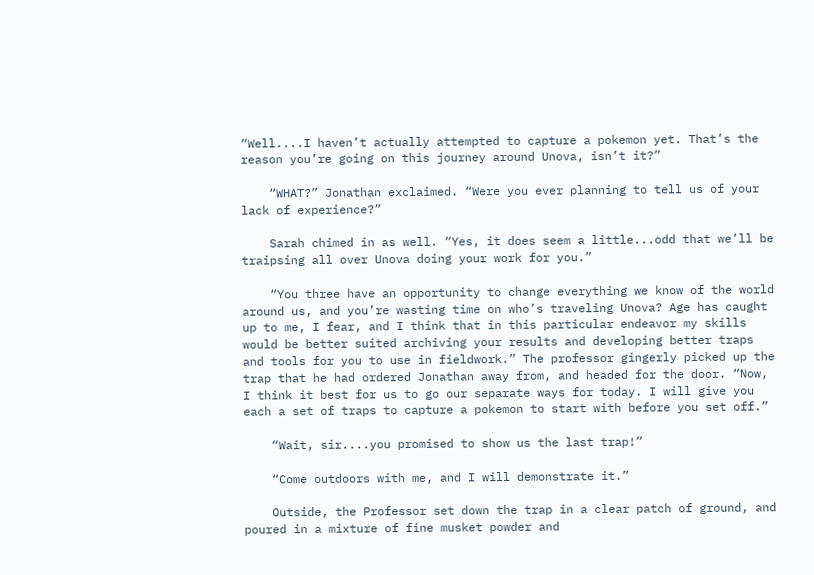“Well....I haven’t actually attempted to capture a pokemon yet. That’s the reason you’re going on this journey around Unova, isn’t it?”

    “WHAT?” Jonathan exclaimed. “Were you ever planning to tell us of your lack of experience?”

    Sarah chimed in as well. “Yes, it does seem a little...odd that we’ll be traipsing all over Unova doing your work for you.”

    “You three have an opportunity to change everything we know of the world around us, and you’re wasting time on who’s traveling Unova? Age has caught up to me, I fear, and I think that in this particular endeavor my skills would be better suited archiving your results and developing better traps and tools for you to use in fieldwork.” The professor gingerly picked up the trap that he had ordered Jonathan away from, and headed for the door. “Now, I think it best for us to go our separate ways for today. I will give you each a set of traps to capture a pokemon to start with before you set off.”

    “Wait, sir....you promised to show us the last trap!”

    “Come outdoors with me, and I will demonstrate it.”

    Outside, the Professor set down the trap in a clear patch of ground, and poured in a mixture of fine musket powder and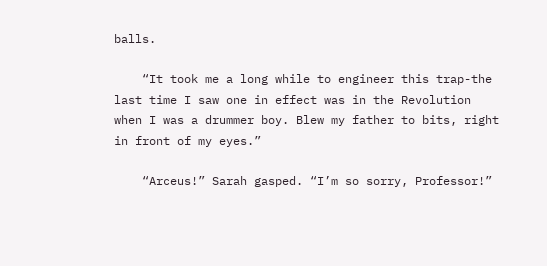balls.

    “It took me a long while to engineer this trap-the last time I saw one in effect was in the Revolution when I was a drummer boy. Blew my father to bits, right in front of my eyes.”

    “Arceus!” Sarah gasped. “I’m so sorry, Professor!”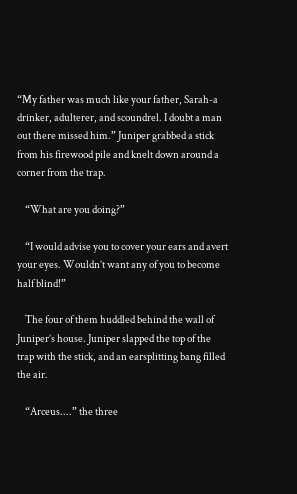“My father was much like your father, Sarah-a drinker, adulterer, and scoundrel. I doubt a man out there missed him.” Juniper grabbed a stick from his firewood pile and knelt down around a corner from the trap.

    “What are you doing?”

    “I would advise you to cover your ears and avert your eyes. Wouldn’t want any of you to become half blind!”

    The four of them huddled behind the wall of Juniper’s house. Juniper slapped the top of the trap with the stick, and an earsplitting bang filled the air.

    “Arceus....” the three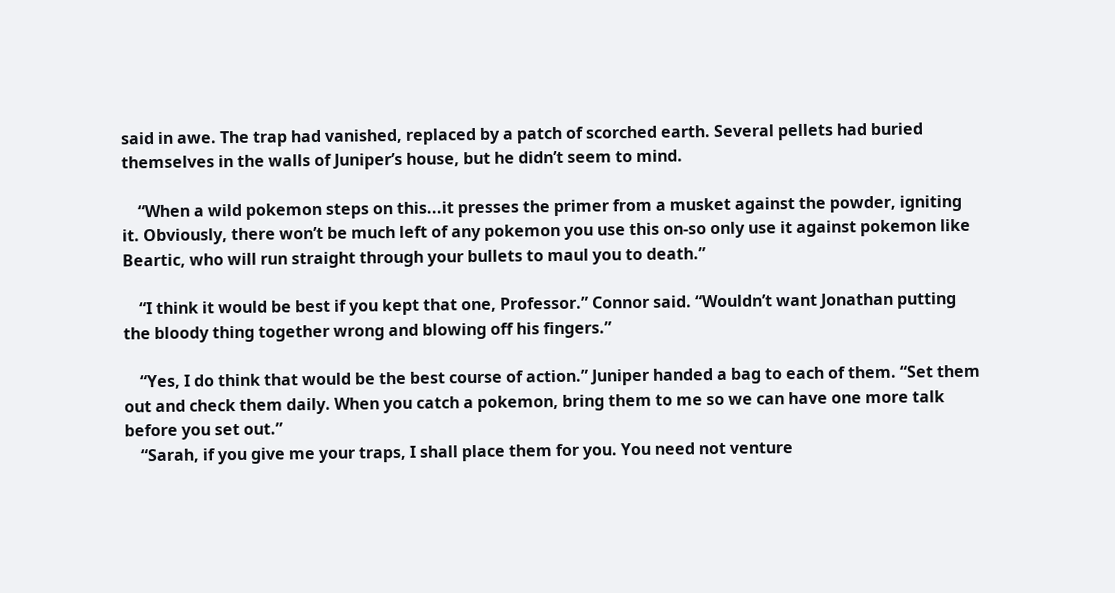said in awe. The trap had vanished, replaced by a patch of scorched earth. Several pellets had buried themselves in the walls of Juniper’s house, but he didn’t seem to mind.

    “When a wild pokemon steps on this...it presses the primer from a musket against the powder, igniting it. Obviously, there won’t be much left of any pokemon you use this on-so only use it against pokemon like Beartic, who will run straight through your bullets to maul you to death.”

    “I think it would be best if you kept that one, Professor.” Connor said. “Wouldn’t want Jonathan putting the bloody thing together wrong and blowing off his fingers.”

    “Yes, I do think that would be the best course of action.” Juniper handed a bag to each of them. “Set them out and check them daily. When you catch a pokemon, bring them to me so we can have one more talk before you set out.”
    “Sarah, if you give me your traps, I shall place them for you. You need not venture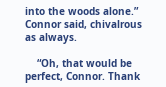into the woods alone.” Connor said, chivalrous as always.

    “Oh, that would be perfect, Connor. Thank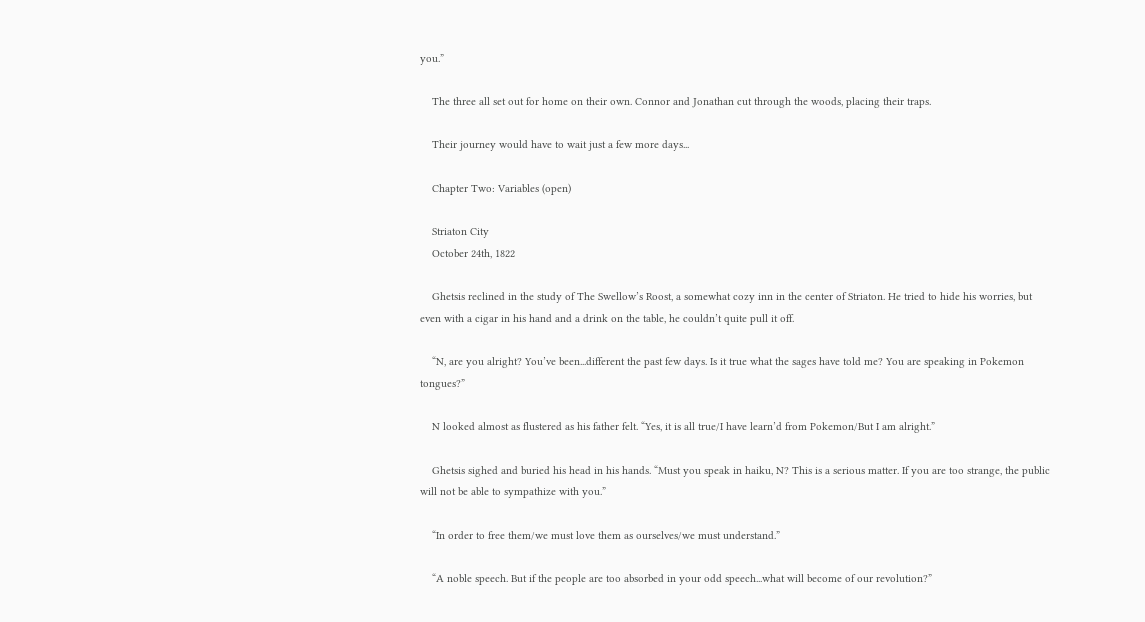you.”

    The three all set out for home on their own. Connor and Jonathan cut through the woods, placing their traps.

    Their journey would have to wait just a few more days...

    Chapter Two: Variables (open)

    Striaton City
    October 24th, 1822

    Ghetsis reclined in the study of The Swellow’s Roost, a somewhat cozy inn in the center of Striaton. He tried to hide his worries, but even with a cigar in his hand and a drink on the table, he couldn’t quite pull it off.

    “N, are you alright? You’ve been...different the past few days. Is it true what the sages have told me? You are speaking in Pokemon tongues?”

    N looked almost as flustered as his father felt. “Yes, it is all true/I have learn’d from Pokemon/But I am alright.”

    Ghetsis sighed and buried his head in his hands. “Must you speak in haiku, N? This is a serious matter. If you are too strange, the public will not be able to sympathize with you.”

    “In order to free them/we must love them as ourselves/we must understand.”

    “A noble speech. But if the people are too absorbed in your odd speech...what will become of our revolution?”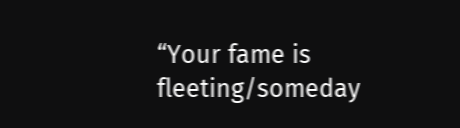“Your fame is fleeting/someday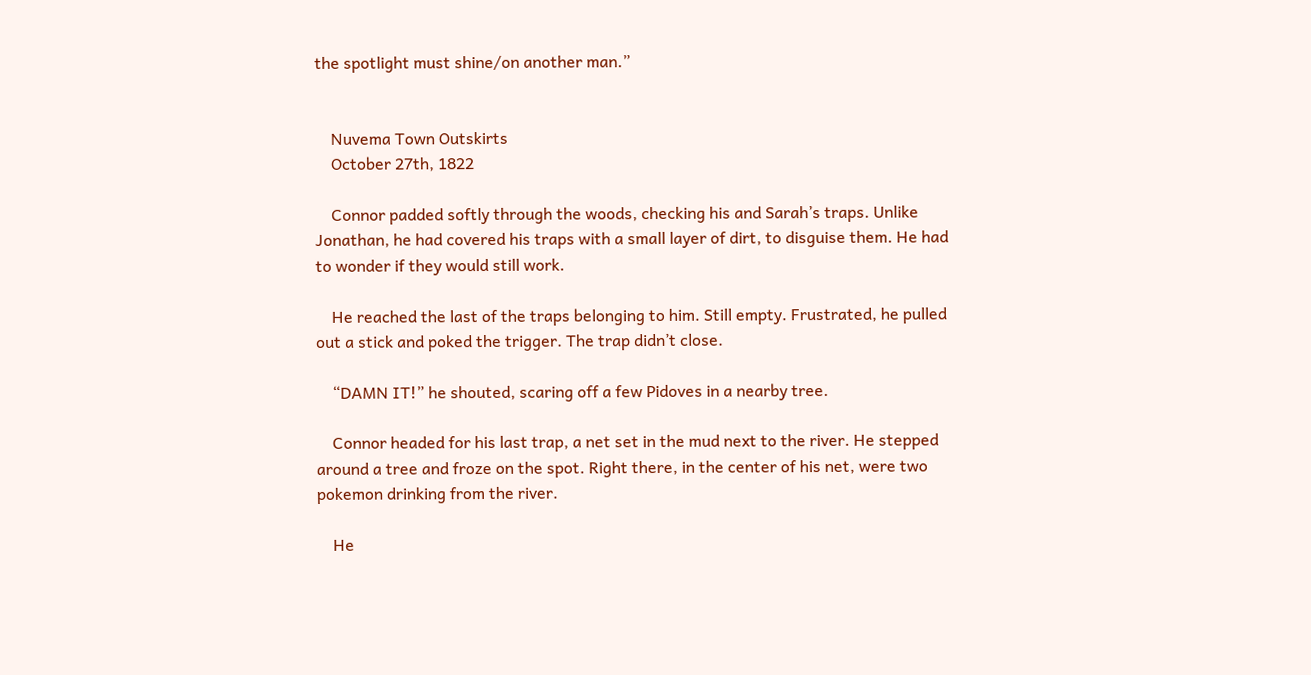the spotlight must shine/on another man.”


    Nuvema Town Outskirts
    October 27th, 1822

    Connor padded softly through the woods, checking his and Sarah’s traps. Unlike Jonathan, he had covered his traps with a small layer of dirt, to disguise them. He had to wonder if they would still work.

    He reached the last of the traps belonging to him. Still empty. Frustrated, he pulled out a stick and poked the trigger. The trap didn’t close.

    “DAMN IT!” he shouted, scaring off a few Pidoves in a nearby tree.

    Connor headed for his last trap, a net set in the mud next to the river. He stepped around a tree and froze on the spot. Right there, in the center of his net, were two pokemon drinking from the river.

    He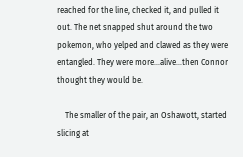reached for the line, checked it, and pulled it out. The net snapped shut around the two pokemon, who yelped and clawed as they were entangled. They were more...alive...then Connor thought they would be.

    The smaller of the pair, an Oshawott, started slicing at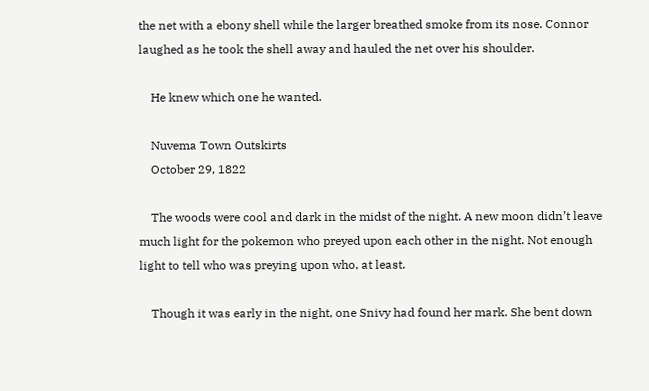the net with a ebony shell while the larger breathed smoke from its nose. Connor laughed as he took the shell away and hauled the net over his shoulder.

    He knew which one he wanted.

    Nuvema Town Outskirts
    October 29, 1822

    The woods were cool and dark in the midst of the night. A new moon didn’t leave much light for the pokemon who preyed upon each other in the night. Not enough light to tell who was preying upon who, at least.

    Though it was early in the night, one Snivy had found her mark. She bent down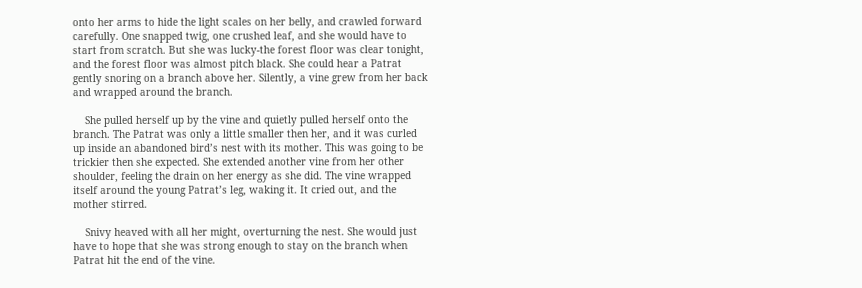onto her arms to hide the light scales on her belly, and crawled forward carefully. One snapped twig, one crushed leaf, and she would have to start from scratch. But she was lucky-the forest floor was clear tonight, and the forest floor was almost pitch black. She could hear a Patrat gently snoring on a branch above her. Silently, a vine grew from her back and wrapped around the branch.

    She pulled herself up by the vine and quietly pulled herself onto the branch. The Patrat was only a little smaller then her, and it was curled up inside an abandoned bird’s nest with its mother. This was going to be trickier then she expected. She extended another vine from her other shoulder, feeling the drain on her energy as she did. The vine wrapped itself around the young Patrat’s leg, waking it. It cried out, and the mother stirred.

    Snivy heaved with all her might, overturning the nest. She would just have to hope that she was strong enough to stay on the branch when Patrat hit the end of the vine.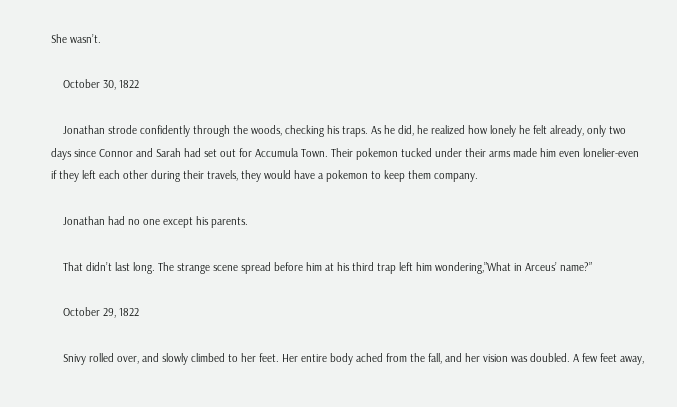She wasn’t.

    October 30, 1822

    Jonathan strode confidently through the woods, checking his traps. As he did, he realized how lonely he felt already, only two days since Connor and Sarah had set out for Accumula Town. Their pokemon tucked under their arms made him even lonelier-even if they left each other during their travels, they would have a pokemon to keep them company.

    Jonathan had no one except his parents.

    That didn’t last long. The strange scene spread before him at his third trap left him wondering,”What in Arceus’ name?”

    October 29, 1822

    Snivy rolled over, and slowly climbed to her feet. Her entire body ached from the fall, and her vision was doubled. A few feet away,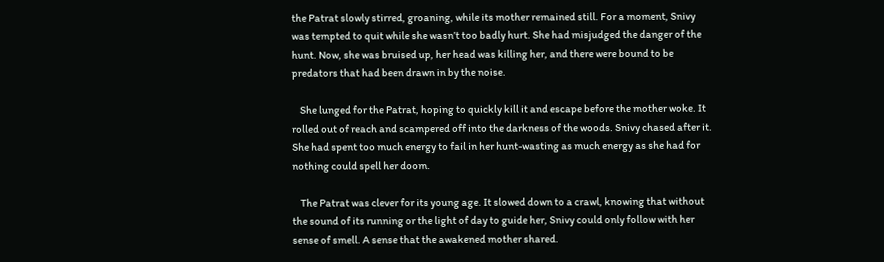the Patrat slowly stirred, groaning, while its mother remained still. For a moment, Snivy was tempted to quit while she wasn’t too badly hurt. She had misjudged the danger of the hunt. Now, she was bruised up, her head was killing her, and there were bound to be predators that had been drawn in by the noise.

    She lunged for the Patrat, hoping to quickly kill it and escape before the mother woke. It rolled out of reach and scampered off into the darkness of the woods. Snivy chased after it. She had spent too much energy to fail in her hunt-wasting as much energy as she had for nothing could spell her doom.

    The Patrat was clever for its young age. It slowed down to a crawl, knowing that without the sound of its running or the light of day to guide her, Snivy could only follow with her sense of smell. A sense that the awakened mother shared.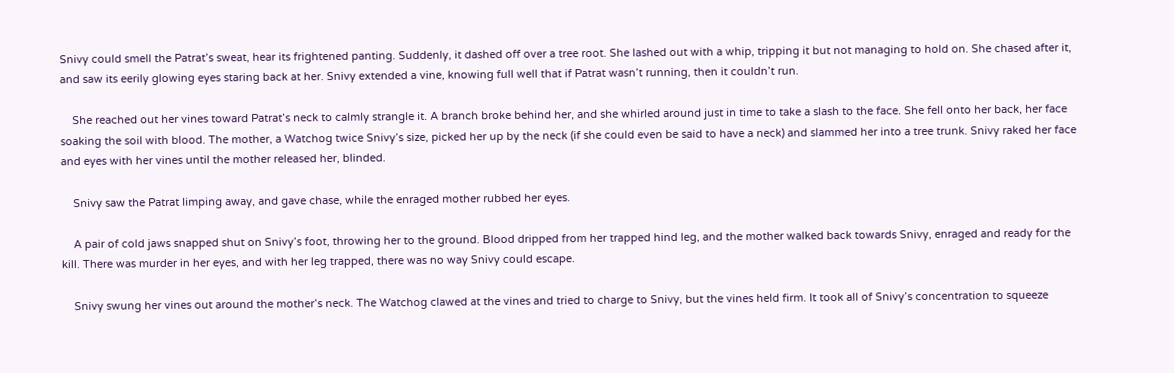Snivy could smell the Patrat’s sweat, hear its frightened panting. Suddenly, it dashed off over a tree root. She lashed out with a whip, tripping it but not managing to hold on. She chased after it, and saw its eerily glowing eyes staring back at her. Snivy extended a vine, knowing full well that if Patrat wasn’t running, then it couldn’t run.

    She reached out her vines toward Patrat’s neck to calmly strangle it. A branch broke behind her, and she whirled around just in time to take a slash to the face. She fell onto her back, her face soaking the soil with blood. The mother, a Watchog twice Snivy’s size, picked her up by the neck (if she could even be said to have a neck) and slammed her into a tree trunk. Snivy raked her face and eyes with her vines until the mother released her, blinded.

    Snivy saw the Patrat limping away, and gave chase, while the enraged mother rubbed her eyes.

    A pair of cold jaws snapped shut on Snivy’s foot, throwing her to the ground. Blood dripped from her trapped hind leg, and the mother walked back towards Snivy, enraged and ready for the kill. There was murder in her eyes, and with her leg trapped, there was no way Snivy could escape.

    Snivy swung her vines out around the mother’s neck. The Watchog clawed at the vines and tried to charge to Snivy, but the vines held firm. It took all of Snivy’s concentration to squeeze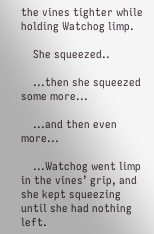the vines tighter while holding Watchog limp.

    She squeezed..

    ...then she squeezed some more...

    ...and then even more...

    ...Watchog went limp in the vines’ grip, and she kept squeezing until she had nothing left.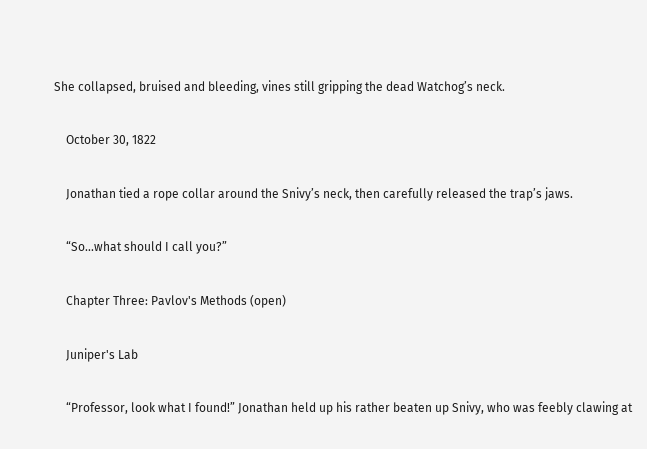She collapsed, bruised and bleeding, vines still gripping the dead Watchog’s neck.

    October 30, 1822

    Jonathan tied a rope collar around the Snivy’s neck, then carefully released the trap’s jaws.

    “So...what should I call you?”

    Chapter Three: Pavlov's Methods (open)

    Juniper's Lab

    “Professor, look what I found!” Jonathan held up his rather beaten up Snivy, who was feebly clawing at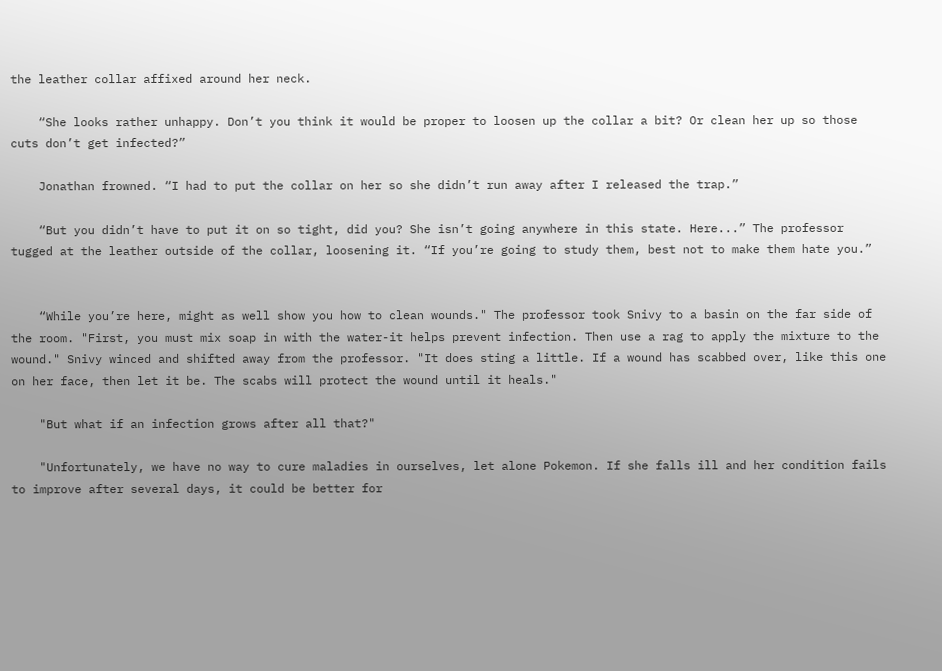the leather collar affixed around her neck.

    “She looks rather unhappy. Don’t you think it would be proper to loosen up the collar a bit? Or clean her up so those cuts don’t get infected?”

    Jonathan frowned. “I had to put the collar on her so she didn’t run away after I released the trap.”

    “But you didn’t have to put it on so tight, did you? She isn’t going anywhere in this state. Here...” The professor tugged at the leather outside of the collar, loosening it. “If you’re going to study them, best not to make them hate you.”


    “While you’re here, might as well show you how to clean wounds." The professor took Snivy to a basin on the far side of the room. "First, you must mix soap in with the water-it helps prevent infection. Then use a rag to apply the mixture to the wound." Snivy winced and shifted away from the professor. "It does sting a little. If a wound has scabbed over, like this one on her face, then let it be. The scabs will protect the wound until it heals."

    "But what if an infection grows after all that?"

    "Unfortunately, we have no way to cure maladies in ourselves, let alone Pokemon. If she falls ill and her condition fails to improve after several days, it could be better for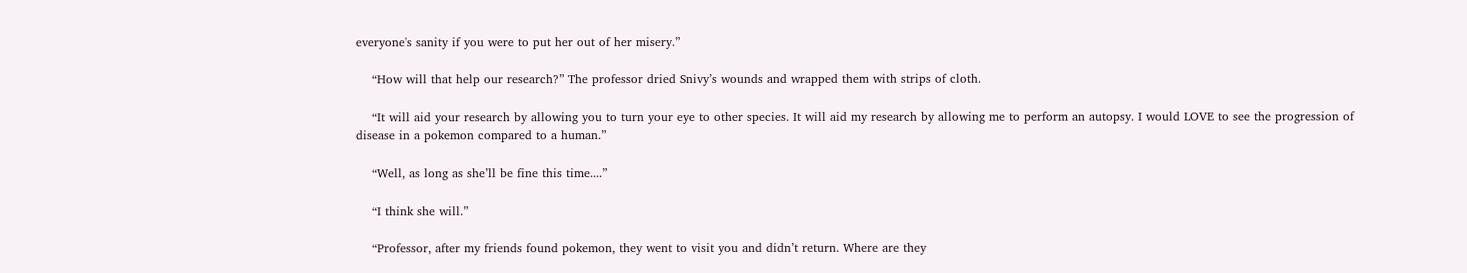everyone's sanity if you were to put her out of her misery.”

    “How will that help our research?” The professor dried Snivy’s wounds and wrapped them with strips of cloth.

    “It will aid your research by allowing you to turn your eye to other species. It will aid my research by allowing me to perform an autopsy. I would LOVE to see the progression of disease in a pokemon compared to a human.”

    “Well, as long as she’ll be fine this time....”

    “I think she will.”

    “Professor, after my friends found pokemon, they went to visit you and didn’t return. Where are they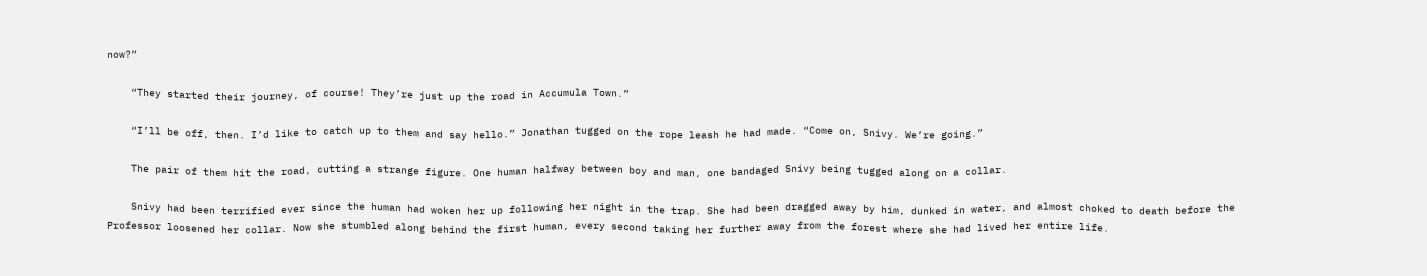now?”

    “They started their journey, of course! They’re just up the road in Accumula Town.”

    “I’ll be off, then. I’d like to catch up to them and say hello.” Jonathan tugged on the rope leash he had made. “Come on, Snivy. We’re going.”

    The pair of them hit the road, cutting a strange figure. One human halfway between boy and man, one bandaged Snivy being tugged along on a collar.

    Snivy had been terrified ever since the human had woken her up following her night in the trap. She had been dragged away by him, dunked in water, and almost choked to death before the Professor loosened her collar. Now she stumbled along behind the first human, every second taking her further away from the forest where she had lived her entire life.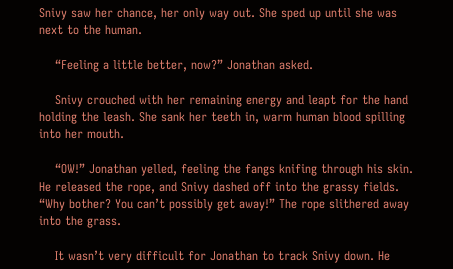Snivy saw her chance, her only way out. She sped up until she was next to the human.

    “Feeling a little better, now?” Jonathan asked.

    Snivy crouched with her remaining energy and leapt for the hand holding the leash. She sank her teeth in, warm human blood spilling into her mouth.

    “OW!” Jonathan yelled, feeling the fangs knifing through his skin. He released the rope, and Snivy dashed off into the grassy fields. “Why bother? You can’t possibly get away!” The rope slithered away into the grass.

    It wasn’t very difficult for Jonathan to track Snivy down. He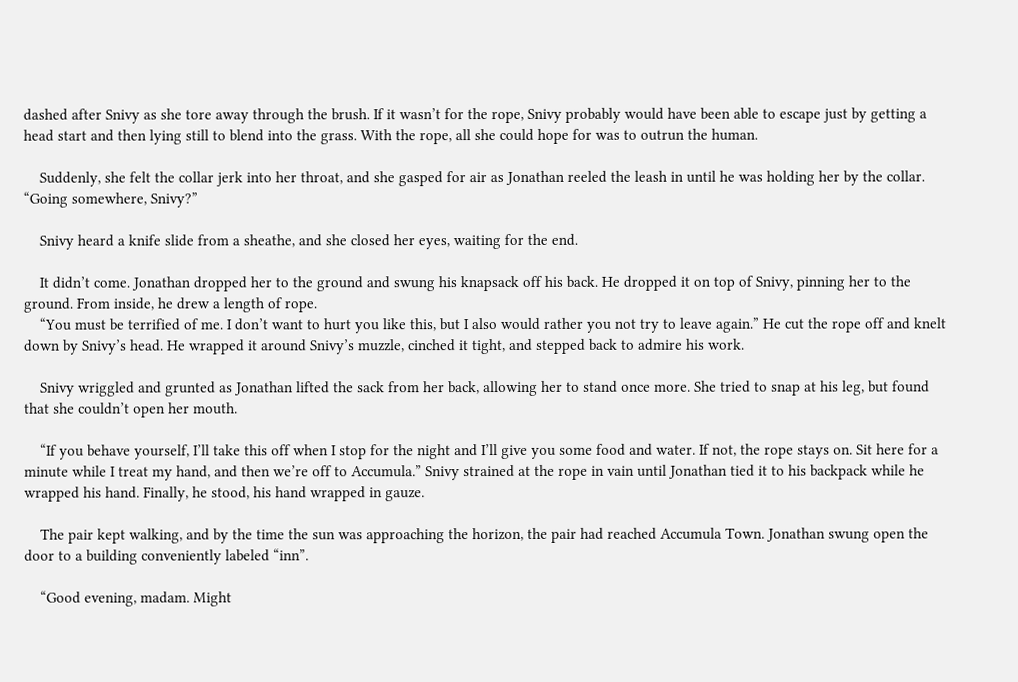dashed after Snivy as she tore away through the brush. If it wasn’t for the rope, Snivy probably would have been able to escape just by getting a head start and then lying still to blend into the grass. With the rope, all she could hope for was to outrun the human.

    Suddenly, she felt the collar jerk into her throat, and she gasped for air as Jonathan reeled the leash in until he was holding her by the collar. “Going somewhere, Snivy?”

    Snivy heard a knife slide from a sheathe, and she closed her eyes, waiting for the end.

    It didn’t come. Jonathan dropped her to the ground and swung his knapsack off his back. He dropped it on top of Snivy, pinning her to the ground. From inside, he drew a length of rope.
    “You must be terrified of me. I don’t want to hurt you like this, but I also would rather you not try to leave again.” He cut the rope off and knelt down by Snivy’s head. He wrapped it around Snivy’s muzzle, cinched it tight, and stepped back to admire his work.

    Snivy wriggled and grunted as Jonathan lifted the sack from her back, allowing her to stand once more. She tried to snap at his leg, but found that she couldn’t open her mouth.

    “If you behave yourself, I’ll take this off when I stop for the night and I’ll give you some food and water. If not, the rope stays on. Sit here for a minute while I treat my hand, and then we’re off to Accumula.” Snivy strained at the rope in vain until Jonathan tied it to his backpack while he wrapped his hand. Finally, he stood, his hand wrapped in gauze.

    The pair kept walking, and by the time the sun was approaching the horizon, the pair had reached Accumula Town. Jonathan swung open the door to a building conveniently labeled “inn”.

    “Good evening, madam. Might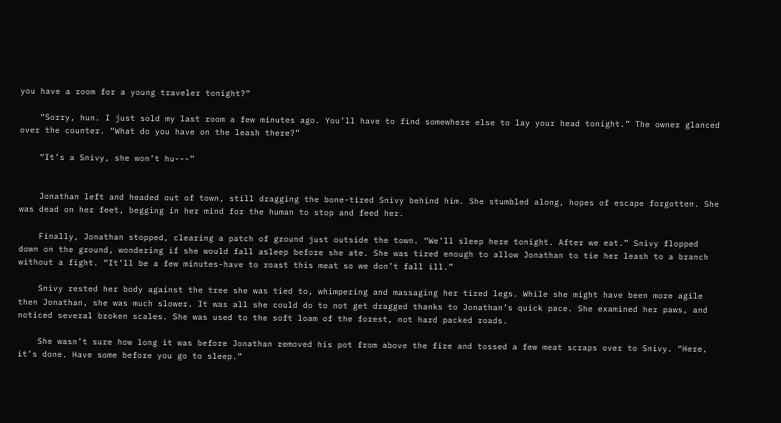you have a room for a young traveler tonight?”

    “Sorry, hun. I just sold my last room a few minutes ago. You’ll have to find somewhere else to lay your head tonight.” The owner glanced over the counter. “What do you have on the leash there?”

    “It’s a Snivy, she won’t hu---”


    Jonathan left and headed out of town, still dragging the bone-tired Snivy behind him. She stumbled along, hopes of escape forgotten. She was dead on her feet, begging in her mind for the human to stop and feed her.

    Finally, Jonathan stopped, clearing a patch of ground just outside the town. “We’ll sleep here tonight. After we eat.” Snivy flopped down on the ground, wondering if she would fall asleep before she ate. She was tired enough to allow Jonathan to tie her leash to a branch without a fight. “It’ll be a few minutes-have to roast this meat so we don’t fall ill.”

    Snivy rested her body against the tree she was tied to, whimpering and massaging her tired legs. While she might have been more agile then Jonathan, she was much slower. It was all she could do to not get dragged thanks to Jonathan’s quick pace. She examined her paws, and noticed several broken scales. She was used to the soft loam of the forest, not hard packed roads.

    She wasn’t sure how long it was before Jonathan removed his pot from above the fire and tossed a few meat scraps over to Snivy. “Here, it’s done. Have some before you go to sleep.”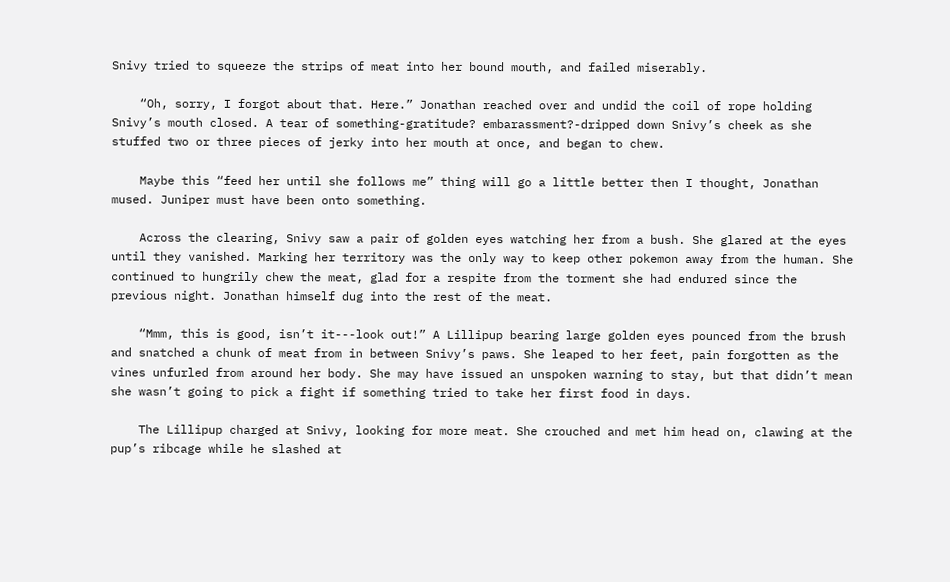Snivy tried to squeeze the strips of meat into her bound mouth, and failed miserably.

    “Oh, sorry, I forgot about that. Here.” Jonathan reached over and undid the coil of rope holding Snivy’s mouth closed. A tear of something-gratitude? embarassment?-dripped down Snivy’s cheek as she stuffed two or three pieces of jerky into her mouth at once, and began to chew.

    Maybe this “feed her until she follows me” thing will go a little better then I thought, Jonathan mused. Juniper must have been onto something.

    Across the clearing, Snivy saw a pair of golden eyes watching her from a bush. She glared at the eyes until they vanished. Marking her territory was the only way to keep other pokemon away from the human. She continued to hungrily chew the meat, glad for a respite from the torment she had endured since the previous night. Jonathan himself dug into the rest of the meat.

    “Mmm, this is good, isn’t it---look out!” A Lillipup bearing large golden eyes pounced from the brush and snatched a chunk of meat from in between Snivy’s paws. She leaped to her feet, pain forgotten as the vines unfurled from around her body. She may have issued an unspoken warning to stay, but that didn’t mean she wasn’t going to pick a fight if something tried to take her first food in days.

    The Lillipup charged at Snivy, looking for more meat. She crouched and met him head on, clawing at the pup’s ribcage while he slashed at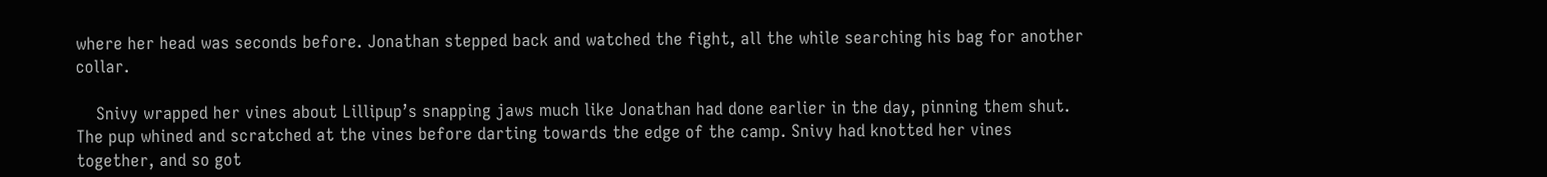where her head was seconds before. Jonathan stepped back and watched the fight, all the while searching his bag for another collar.

    Snivy wrapped her vines about Lillipup’s snapping jaws much like Jonathan had done earlier in the day, pinning them shut. The pup whined and scratched at the vines before darting towards the edge of the camp. Snivy had knotted her vines together, and so got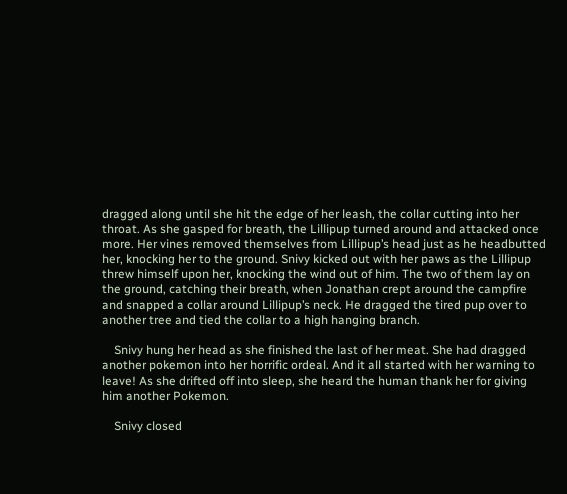dragged along until she hit the edge of her leash, the collar cutting into her throat. As she gasped for breath, the Lillipup turned around and attacked once more. Her vines removed themselves from Lillipup’s head just as he headbutted her, knocking her to the ground. Snivy kicked out with her paws as the Lillipup threw himself upon her, knocking the wind out of him. The two of them lay on the ground, catching their breath, when Jonathan crept around the campfire and snapped a collar around Lillipup’s neck. He dragged the tired pup over to another tree and tied the collar to a high hanging branch.

    Snivy hung her head as she finished the last of her meat. She had dragged another pokemon into her horrific ordeal. And it all started with her warning to leave! As she drifted off into sleep, she heard the human thank her for giving him another Pokemon.

    Snivy closed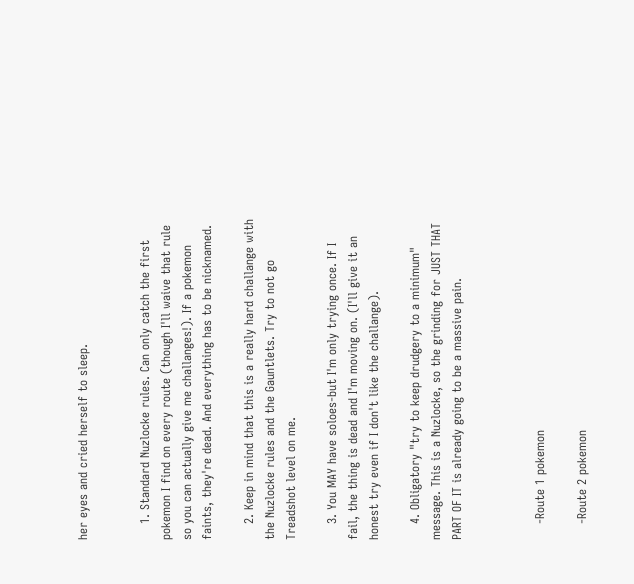her eyes and cried herself to sleep.


    1. Standard Nuzlocke rules. Can only catch the first pokemon I find on every route (though I'll waive that rule so you can actually give me challanges!). If a pokemon faints, they're dead. And everything has to be nicknamed.

    2. Keep in mind that this is a really hard challange with the Nuzlocke rules and the Gauntlets. Try to not go Treadshot level on me.

    3. You MAY have soloes-but I'm only trying once. If I fail, the thing is dead and I'm moving on. (I'll give it an honest try even if I don't like the challange).

    4. Obligatory "try to keep drudgery to a minimum" message. This is a Nuzlocke, so the grinding for JUST THAT PART OF IT is already going to be a massive pain.



    -Route 1 pokemon

    -Route 2 pokemon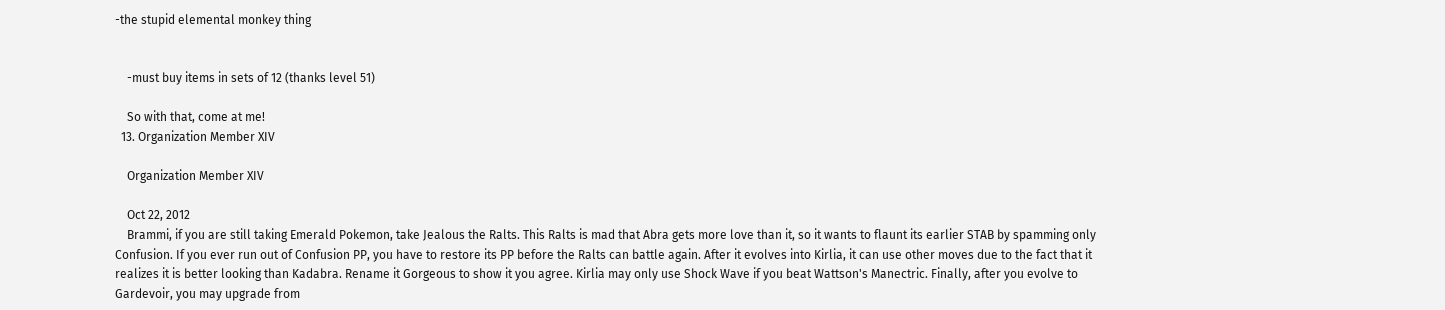-the stupid elemental monkey thing


    -must buy items in sets of 12 (thanks level 51)

    So with that, come at me!
  13. Organization Member XIV

    Organization Member XIV

    Oct 22, 2012
    Brammi, if you are still taking Emerald Pokemon, take Jealous the Ralts. This Ralts is mad that Abra gets more love than it, so it wants to flaunt its earlier STAB by spamming only Confusion. If you ever run out of Confusion PP, you have to restore its PP before the Ralts can battle again. After it evolves into Kirlia, it can use other moves due to the fact that it realizes it is better looking than Kadabra. Rename it Gorgeous to show it you agree. Kirlia may only use Shock Wave if you beat Wattson's Manectric. Finally, after you evolve to Gardevoir, you may upgrade from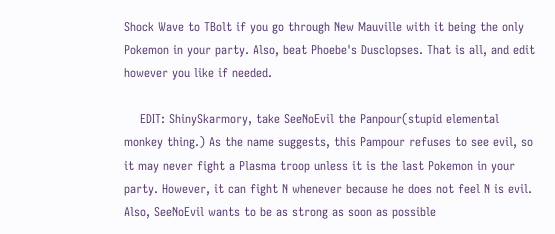Shock Wave to TBolt if you go through New Mauville with it being the only Pokemon in your party. Also, beat Phoebe's Dusclopses. That is all, and edit however you like if needed.

    EDIT: ShinySkarmory, take SeeNoEvil the Panpour(stupid elemental monkey thing.) As the name suggests, this Pampour refuses to see evil, so it may never fight a Plasma troop unless it is the last Pokemon in your party. However, it can fight N whenever because he does not feel N is evil. Also, SeeNoEvil wants to be as strong as soon as possible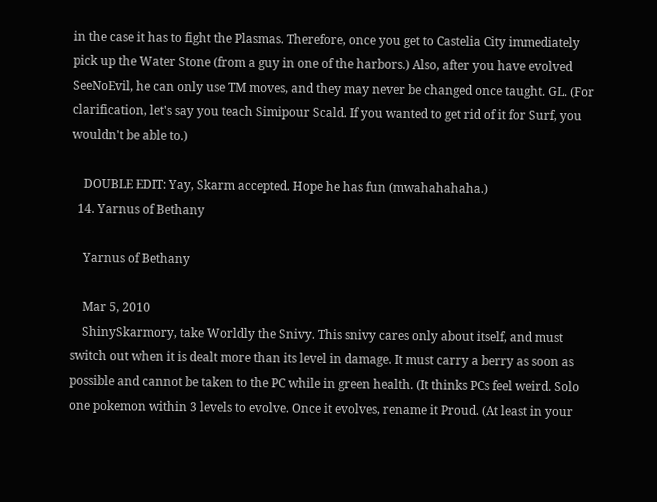in the case it has to fight the Plasmas. Therefore, once you get to Castelia City immediately pick up the Water Stone (from a guy in one of the harbors.) Also, after you have evolved SeeNoEvil, he can only use TM moves, and they may never be changed once taught. GL. (For clarification, let's say you teach Simipour Scald. If you wanted to get rid of it for Surf, you wouldn't be able to.)

    DOUBLE EDIT: Yay, Skarm accepted. Hope he has fun (mwahahahaha.)
  14. Yarnus of Bethany

    Yarnus of Bethany

    Mar 5, 2010
    ShinySkarmory, take Worldly the Snivy. This snivy cares only about itself, and must switch out when it is dealt more than its level in damage. It must carry a berry as soon as possible and cannot be taken to the PC while in green health. (It thinks PCs feel weird. Solo one pokemon within 3 levels to evolve. Once it evolves, rename it Proud. (At least in your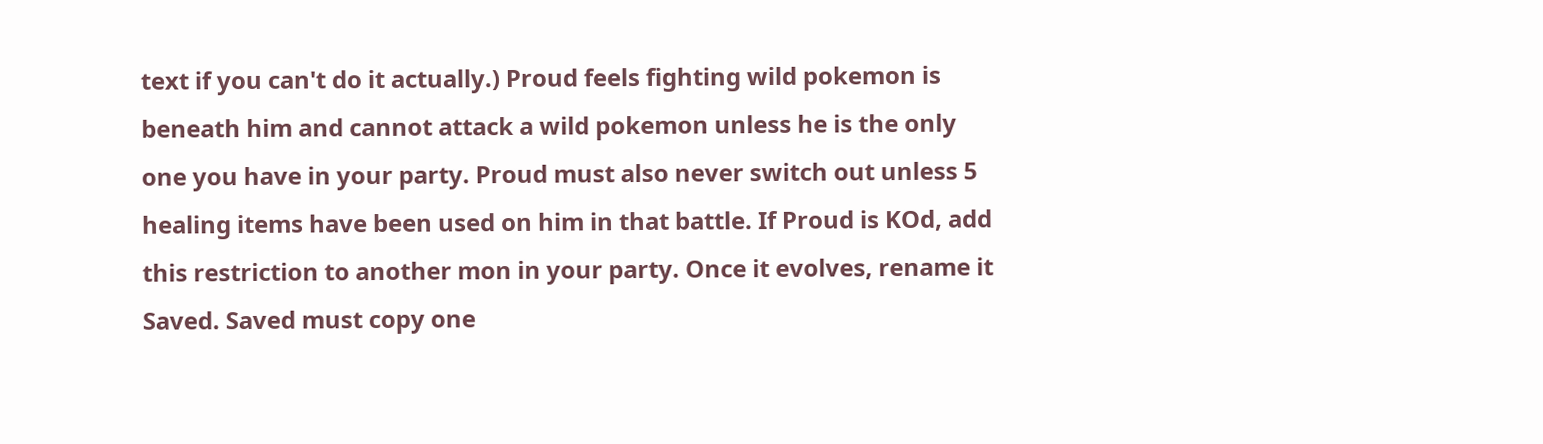text if you can't do it actually.) Proud feels fighting wild pokemon is beneath him and cannot attack a wild pokemon unless he is the only one you have in your party. Proud must also never switch out unless 5 healing items have been used on him in that battle. If Proud is KOd, add this restriction to another mon in your party. Once it evolves, rename it Saved. Saved must copy one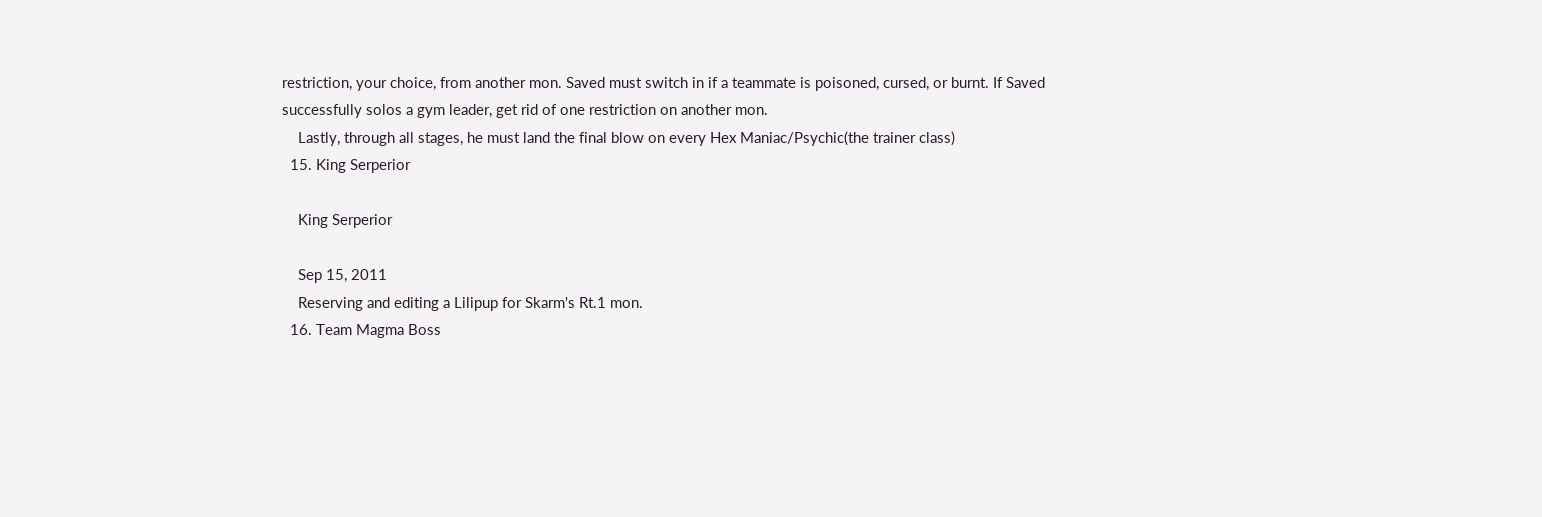restriction, your choice, from another mon. Saved must switch in if a teammate is poisoned, cursed, or burnt. If Saved successfully solos a gym leader, get rid of one restriction on another mon.
    Lastly, through all stages, he must land the final blow on every Hex Maniac/Psychic(the trainer class)
  15. King Serperior

    King Serperior

    Sep 15, 2011
    Reserving and editing a Lilipup for Skarm's Rt.1 mon.
  16. Team Magma Boss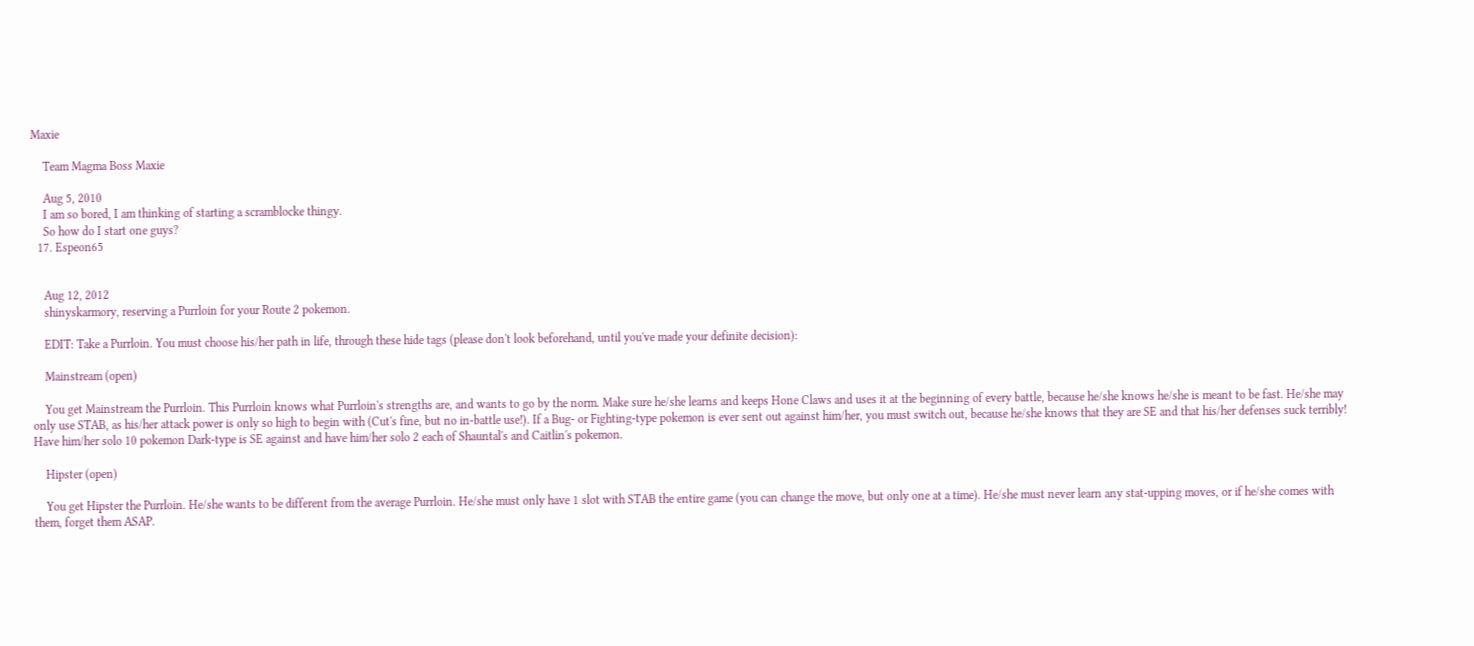Maxie

    Team Magma Boss Maxie

    Aug 5, 2010
    I am so bored, I am thinking of starting a scramblocke thingy.
    So how do I start one guys?
  17. Espeon65


    Aug 12, 2012
    shinyskarmory, reserving a Purrloin for your Route 2 pokemon.

    EDIT: Take a Purrloin. You must choose his/her path in life, through these hide tags (please don't look beforehand, until you've made your definite decision):

    Mainstream (open)

    You get Mainstream the Purrloin. This Purrloin knows what Purrloin's strengths are, and wants to go by the norm. Make sure he/she learns and keeps Hone Claws and uses it at the beginning of every battle, because he/she knows he/she is meant to be fast. He/she may only use STAB, as his/her attack power is only so high to begin with (Cut's fine, but no in-battle use!). If a Bug- or Fighting-type pokemon is ever sent out against him/her, you must switch out, because he/she knows that they are SE and that his/her defenses suck terribly! Have him/her solo 10 pokemon Dark-type is SE against and have him/her solo 2 each of Shauntal's and Caitlin's pokemon.

    Hipster (open)

    You get Hipster the Purrloin. He/she wants to be different from the average Purrloin. He/she must only have 1 slot with STAB the entire game (you can change the move, but only one at a time). He/she must never learn any stat-upping moves, or if he/she comes with them, forget them ASAP.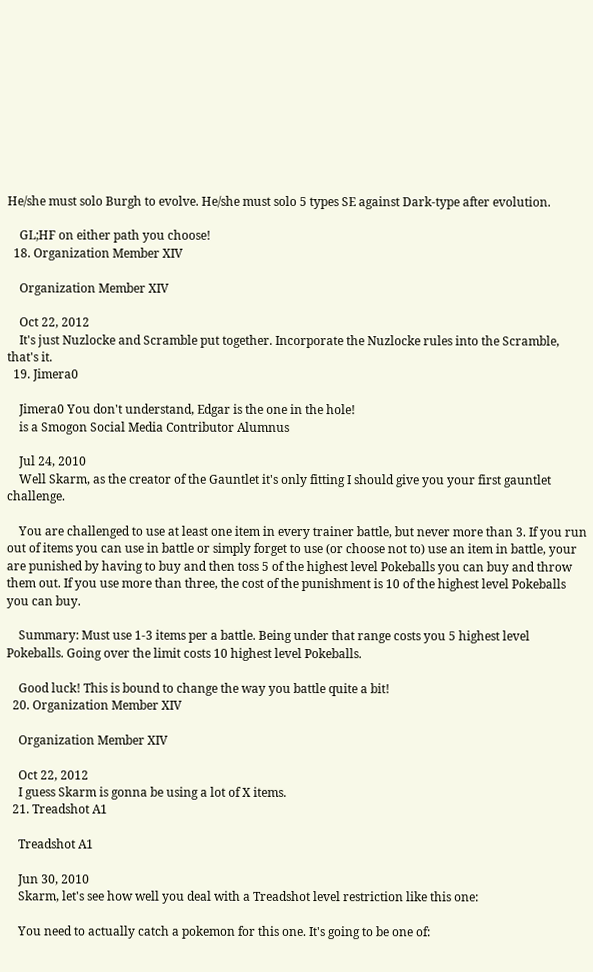He/she must solo Burgh to evolve. He/she must solo 5 types SE against Dark-type after evolution.

    GL;HF on either path you choose!
  18. Organization Member XIV

    Organization Member XIV

    Oct 22, 2012
    It's just Nuzlocke and Scramble put together. Incorporate the Nuzlocke rules into the Scramble, that's it.
  19. Jimera0

    Jimera0 You don't understand, Edgar is the one in the hole!
    is a Smogon Social Media Contributor Alumnus

    Jul 24, 2010
    Well Skarm, as the creator of the Gauntlet it's only fitting I should give you your first gauntlet challenge.

    You are challenged to use at least one item in every trainer battle, but never more than 3. If you run out of items you can use in battle or simply forget to use (or choose not to) use an item in battle, your are punished by having to buy and then toss 5 of the highest level Pokeballs you can buy and throw them out. If you use more than three, the cost of the punishment is 10 of the highest level Pokeballs you can buy.

    Summary: Must use 1-3 items per a battle. Being under that range costs you 5 highest level Pokeballs. Going over the limit costs 10 highest level Pokeballs.

    Good luck! This is bound to change the way you battle quite a bit!
  20. Organization Member XIV

    Organization Member XIV

    Oct 22, 2012
    I guess Skarm is gonna be using a lot of X items.
  21. Treadshot A1

    Treadshot A1

    Jun 30, 2010
    Skarm, let's see how well you deal with a Treadshot level restriction like this one:

    You need to actually catch a pokemon for this one. It's going to be one of: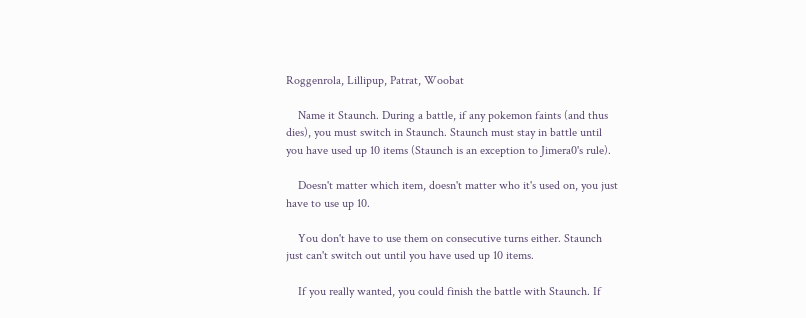Roggenrola, Lillipup, Patrat, Woobat

    Name it Staunch. During a battle, if any pokemon faints (and thus dies), you must switch in Staunch. Staunch must stay in battle until you have used up 10 items (Staunch is an exception to Jimera0's rule).

    Doesn't matter which item, doesn't matter who it's used on, you just have to use up 10.

    You don't have to use them on consecutive turns either. Staunch just can't switch out until you have used up 10 items.

    If you really wanted, you could finish the battle with Staunch. If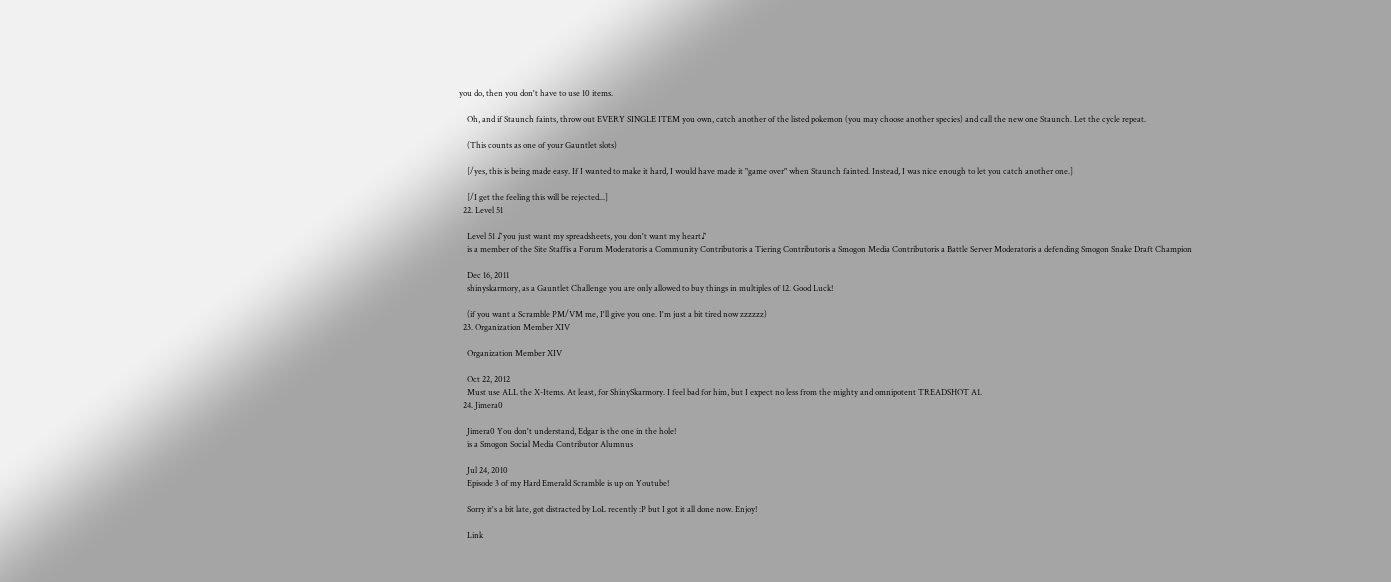you do, then you don't have to use 10 items.

    Oh, and if Staunch faints, throw out EVERY SINGLE ITEM you own, catch another of the listed pokemon (you may choose another species) and call the new one Staunch. Let the cycle repeat.

    (This counts as one of your Gauntlet slots)

    [/yes, this is being made easy. If I wanted to make it hard, I would have made it "game over" when Staunch fainted. Instead, I was nice enough to let you catch another one.]

    [/I get the feeling this will be rejected...]
  22. Level 51

    Level 51 ♪you just want my spreadsheets, you don't want my heart♪
    is a member of the Site Staffis a Forum Moderatoris a Community Contributoris a Tiering Contributoris a Smogon Media Contributoris a Battle Server Moderatoris a defending Smogon Snake Draft Champion

    Dec 16, 2011
    shinyskarmory, as a Gauntlet Challenge you are only allowed to buy things in multiples of 12. Good Luck!

    (if you want a Scramble PM/VM me, I'll give you one. I'm just a bit tired now zzzzzz)
  23. Organization Member XIV

    Organization Member XIV

    Oct 22, 2012
    Must use ALL the X-Items. At least, for ShinySkarmory. I feel bad for him, but I expect no less from the mighty and omnipotent TREADSHOT A1.
  24. Jimera0

    Jimera0 You don't understand, Edgar is the one in the hole!
    is a Smogon Social Media Contributor Alumnus

    Jul 24, 2010
    Episode 3 of my Hard Emerald Scramble is up on Youtube!

    Sorry it's a bit late, got distracted by LoL recently :P but I got it all done now. Enjoy!

    Link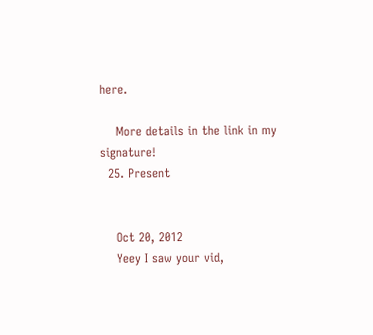here.

    More details in the link in my signature!
  25. Present


    Oct 20, 2012
    Yeey I saw your vid,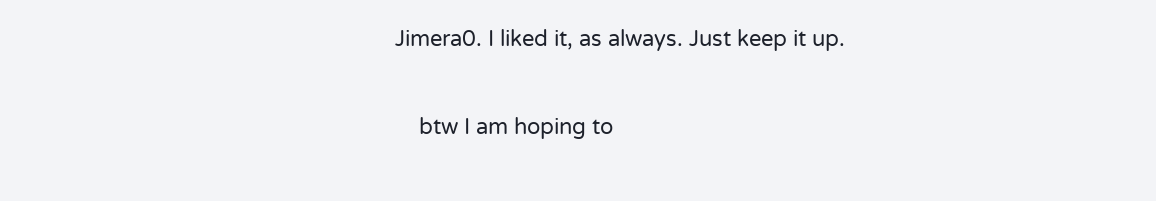Jimera0. I liked it, as always. Just keep it up.

    btw I am hoping to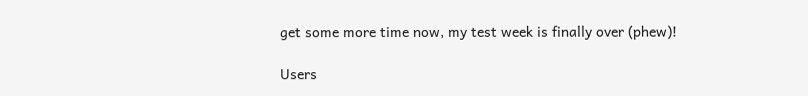get some more time now, my test week is finally over (phew)!

Users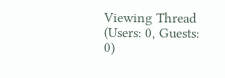Viewing Thread (Users: 0, Guests: 0)